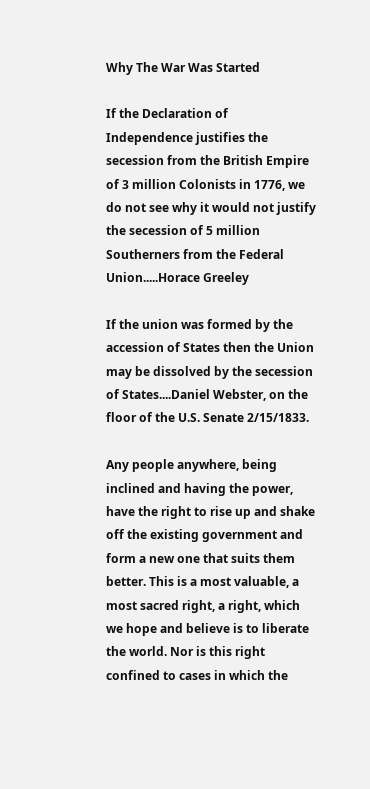Why The War Was Started

If the Declaration of Independence justifies the secession from the British Empire of 3 million Colonists in 1776, we do not see why it would not justify the secession of 5 million Southerners from the Federal Union.....Horace Greeley

If the union was formed by the accession of States then the Union may be dissolved by the secession of States....Daniel Webster, on the floor of the U.S. Senate 2/15/1833.

Any people anywhere, being inclined and having the power, have the right to rise up and shake off the existing government and form a new one that suits them better. This is a most valuable, a most sacred right, a right, which we hope and believe is to liberate the world. Nor is this right confined to cases in which the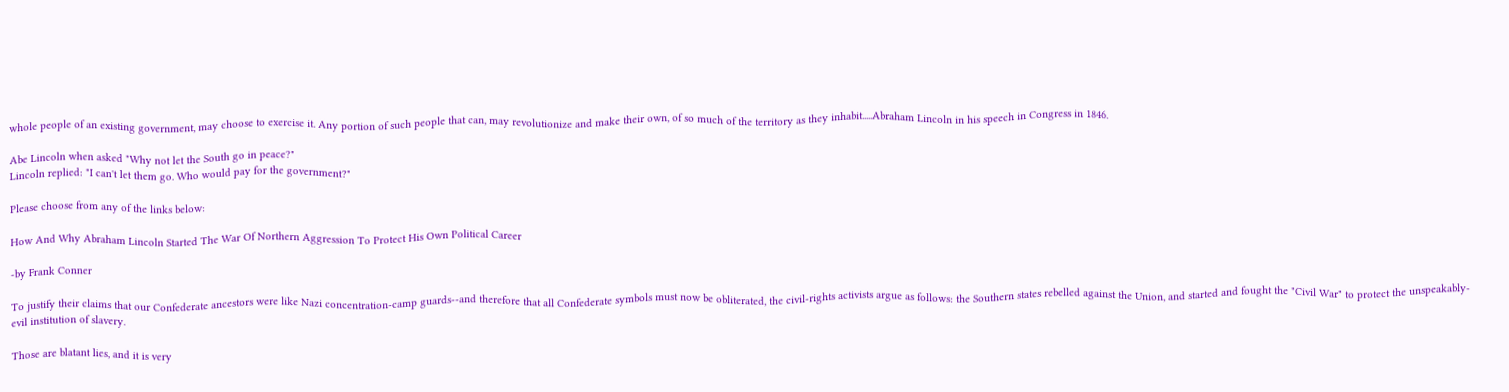whole people of an existing government, may choose to exercise it. Any portion of such people that can, may revolutionize and make their own, of so much of the territory as they inhabit.....Abraham Lincoln in his speech in Congress in 1846.

Abe Lincoln when asked "Why not let the South go in peace?"
Lincoln replied: "I can't let them go. Who would pay for the government?"

Please choose from any of the links below:

How And Why Abraham Lincoln Started The War Of Northern Aggression To Protect His Own Political Career

-by Frank Conner

To justify their claims that our Confederate ancestors were like Nazi concentration-camp guards--and therefore that all Confederate symbols must now be obliterated, the civil-rights activists argue as follows: the Southern states rebelled against the Union, and started and fought the "Civil War" to protect the unspeakably-evil institution of slavery.

Those are blatant lies, and it is very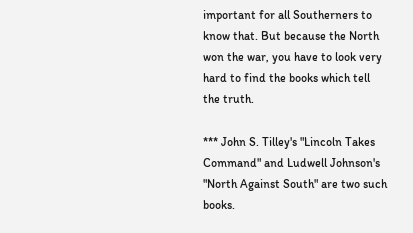important for all Southerners to know that. But because the North won the war, you have to look very hard to find the books which tell the truth.

*** John S. Tilley's "Lincoln Takes Command" and Ludwell Johnson's "North Against South" are two such books.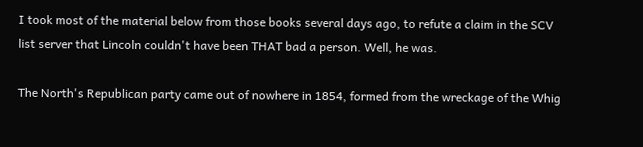I took most of the material below from those books several days ago, to refute a claim in the SCV list server that Lincoln couldn't have been THAT bad a person. Well, he was.

The North's Republican party came out of nowhere in 1854, formed from the wreckage of the Whig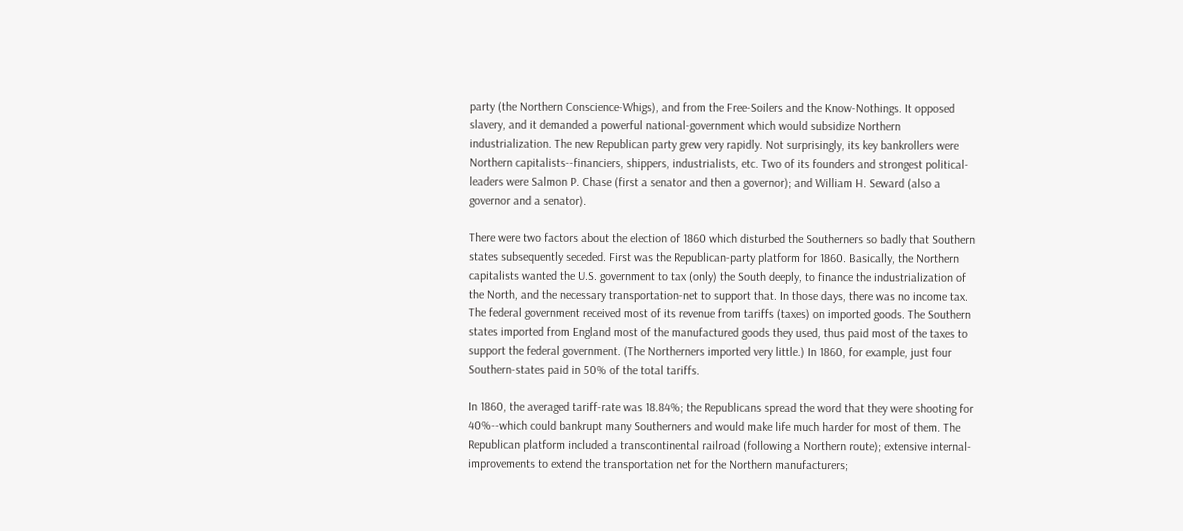party (the Northern Conscience-Whigs), and from the Free-Soilers and the Know-Nothings. It opposed slavery, and it demanded a powerful national-government which would subsidize Northern industrialization. The new Republican party grew very rapidly. Not surprisingly, its key bankrollers were Northern capitalists--financiers, shippers, industrialists, etc. Two of its founders and strongest political-leaders were Salmon P. Chase (first a senator and then a governor); and William H. Seward (also a governor and a senator).

There were two factors about the election of 1860 which disturbed the Southerners so badly that Southern states subsequently seceded. First was the Republican-party platform for 1860. Basically, the Northern capitalists wanted the U.S. government to tax (only) the South deeply, to finance the industrialization of the North, and the necessary transportation-net to support that. In those days, there was no income tax. The federal government received most of its revenue from tariffs (taxes) on imported goods. The Southern states imported from England most of the manufactured goods they used, thus paid most of the taxes to support the federal government. (The Northerners imported very little.) In 1860, for example, just four Southern-states paid in 50% of the total tariffs.

In 1860, the averaged tariff-rate was 18.84%; the Republicans spread the word that they were shooting for 40%--which could bankrupt many Southerners and would make life much harder for most of them. The Republican platform included a transcontinental railroad (following a Northern route); extensive internal-improvements to extend the transportation net for the Northern manufacturers;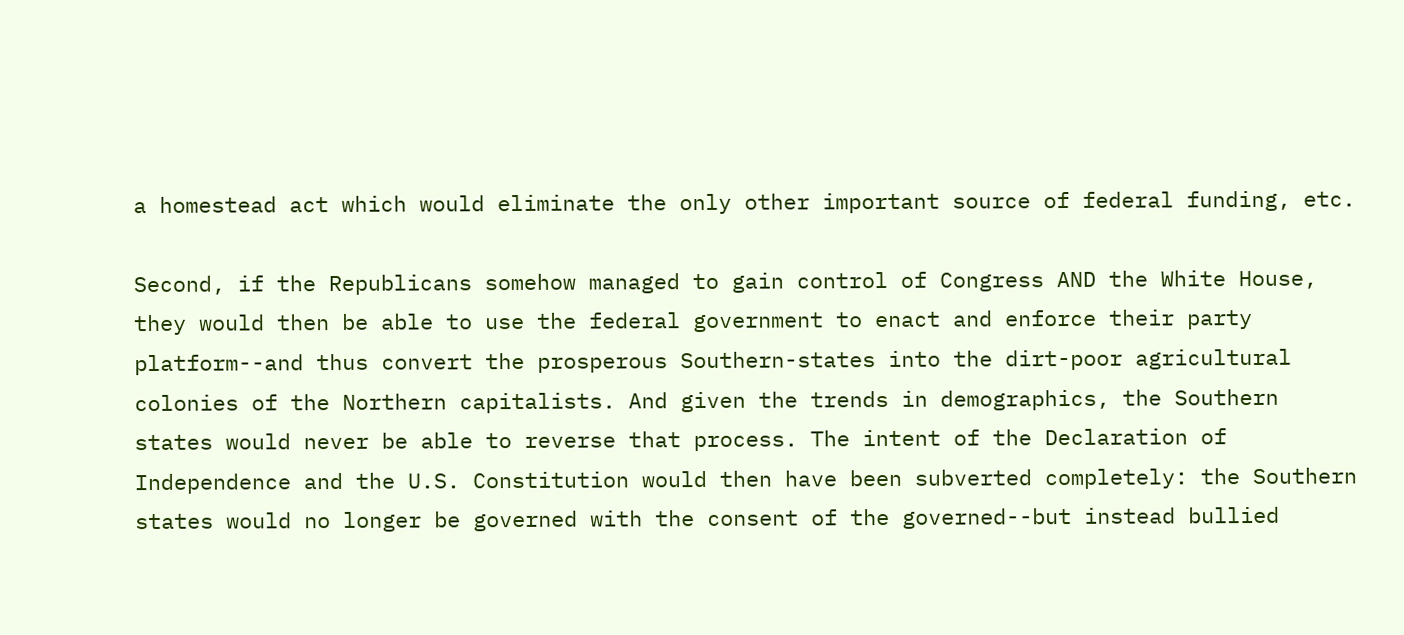a homestead act which would eliminate the only other important source of federal funding, etc.

Second, if the Republicans somehow managed to gain control of Congress AND the White House, they would then be able to use the federal government to enact and enforce their party platform--and thus convert the prosperous Southern-states into the dirt-poor agricultural colonies of the Northern capitalists. And given the trends in demographics, the Southern states would never be able to reverse that process. The intent of the Declaration of Independence and the U.S. Constitution would then have been subverted completely: the Southern states would no longer be governed with the consent of the governed--but instead bullied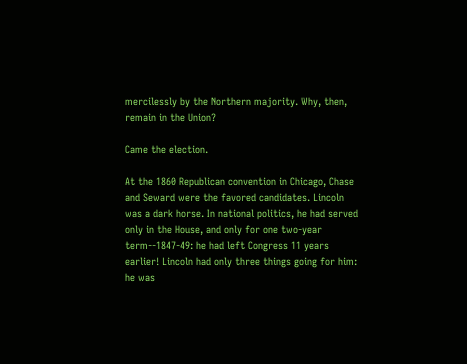mercilessly by the Northern majority. Why, then, remain in the Union?

Came the election.

At the 1860 Republican convention in Chicago, Chase and Seward were the favored candidates. Lincoln was a dark horse. In national politics, he had served only in the House, and only for one two-year term--1847-49: he had left Congress 11 years earlier! Lincoln had only three things going for him: he was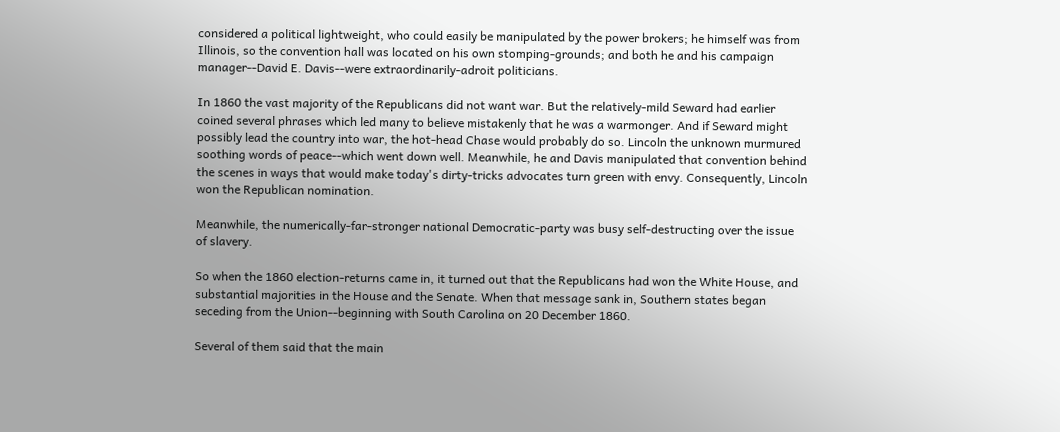considered a political lightweight, who could easily be manipulated by the power brokers; he himself was from Illinois, so the convention hall was located on his own stomping-grounds; and both he and his campaign manager--David E. Davis--were extraordinarily-adroit politicians.

In 1860 the vast majority of the Republicans did not want war. But the relatively-mild Seward had earlier coined several phrases which led many to believe mistakenly that he was a warmonger. And if Seward might possibly lead the country into war, the hot-head Chase would probably do so. Lincoln the unknown murmured soothing words of peace--which went down well. Meanwhile, he and Davis manipulated that convention behind the scenes in ways that would make today's dirty-tricks advocates turn green with envy. Consequently, Lincoln won the Republican nomination.

Meanwhile, the numerically-far-stronger national Democratic-party was busy self-destructing over the issue of slavery.

So when the 1860 election-returns came in, it turned out that the Republicans had won the White House, and substantial majorities in the House and the Senate. When that message sank in, Southern states began seceding from the Union--beginning with South Carolina on 20 December 1860.

Several of them said that the main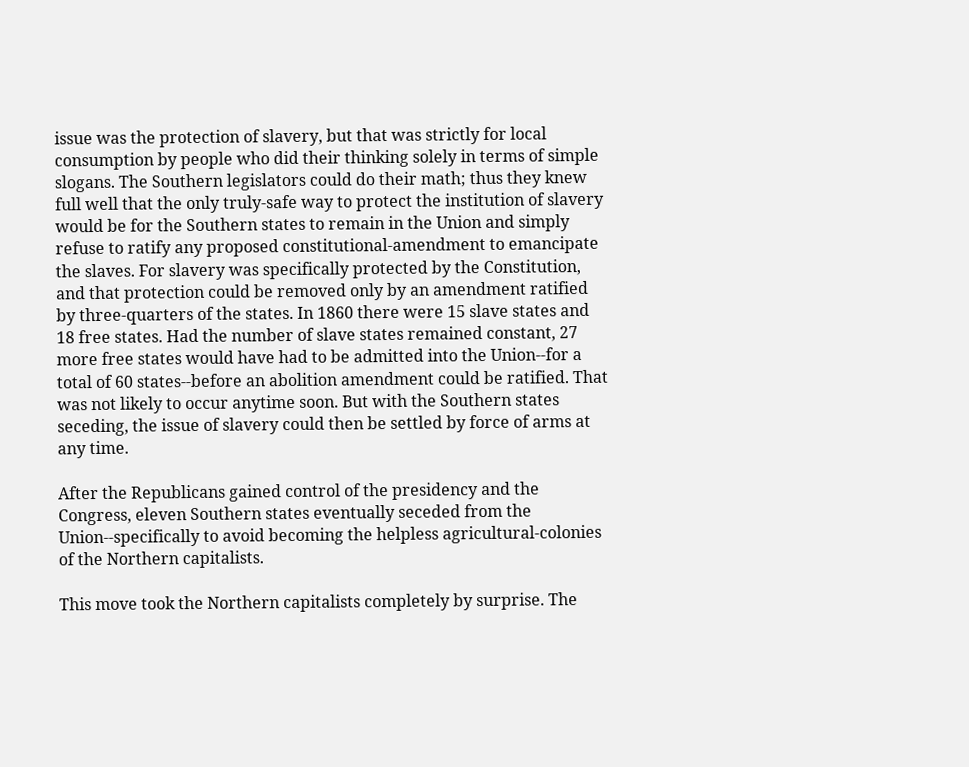issue was the protection of slavery, but that was strictly for local consumption by people who did their thinking solely in terms of simple slogans. The Southern legislators could do their math; thus they knew full well that the only truly-safe way to protect the institution of slavery would be for the Southern states to remain in the Union and simply refuse to ratify any proposed constitutional-amendment to emancipate the slaves. For slavery was specifically protected by the Constitution, and that protection could be removed only by an amendment ratified by three-quarters of the states. In 1860 there were 15 slave states and 18 free states. Had the number of slave states remained constant, 27 more free states would have had to be admitted into the Union--for a total of 60 states--before an abolition amendment could be ratified. That was not likely to occur anytime soon. But with the Southern states seceding, the issue of slavery could then be settled by force of arms at any time.

After the Republicans gained control of the presidency and the Congress, eleven Southern states eventually seceded from the Union--specifically to avoid becoming the helpless agricultural-colonies of the Northern capitalists.

This move took the Northern capitalists completely by surprise. The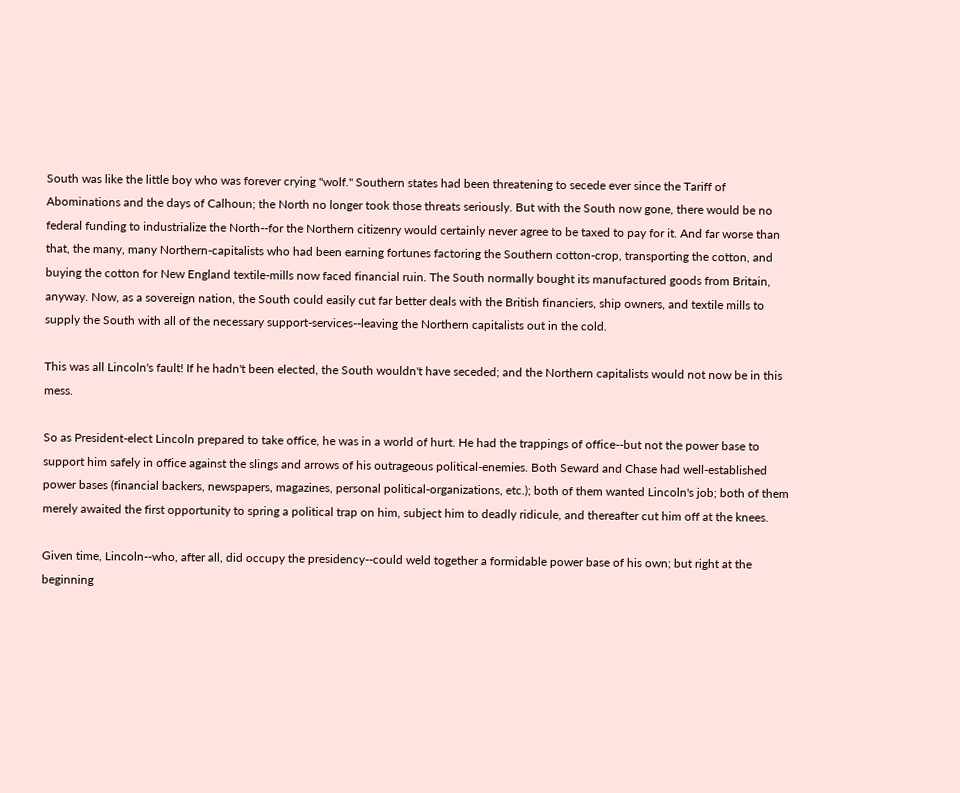South was like the little boy who was forever crying "wolf." Southern states had been threatening to secede ever since the Tariff of Abominations and the days of Calhoun; the North no longer took those threats seriously. But with the South now gone, there would be no federal funding to industrialize the North--for the Northern citizenry would certainly never agree to be taxed to pay for it. And far worse than that, the many, many Northern-capitalists who had been earning fortunes factoring the Southern cotton-crop, transporting the cotton, and buying the cotton for New England textile-mills now faced financial ruin. The South normally bought its manufactured goods from Britain, anyway. Now, as a sovereign nation, the South could easily cut far better deals with the British financiers, ship owners, and textile mills to supply the South with all of the necessary support-services--leaving the Northern capitalists out in the cold.

This was all Lincoln's fault! If he hadn't been elected, the South wouldn't have seceded; and the Northern capitalists would not now be in this mess.

So as President-elect Lincoln prepared to take office, he was in a world of hurt. He had the trappings of office--but not the power base to support him safely in office against the slings and arrows of his outrageous political-enemies. Both Seward and Chase had well-established power bases (financial backers, newspapers, magazines, personal political-organizations, etc.); both of them wanted Lincoln's job; both of them merely awaited the first opportunity to spring a political trap on him, subject him to deadly ridicule, and thereafter cut him off at the knees.

Given time, Lincoln--who, after all, did occupy the presidency--could weld together a formidable power base of his own; but right at the beginning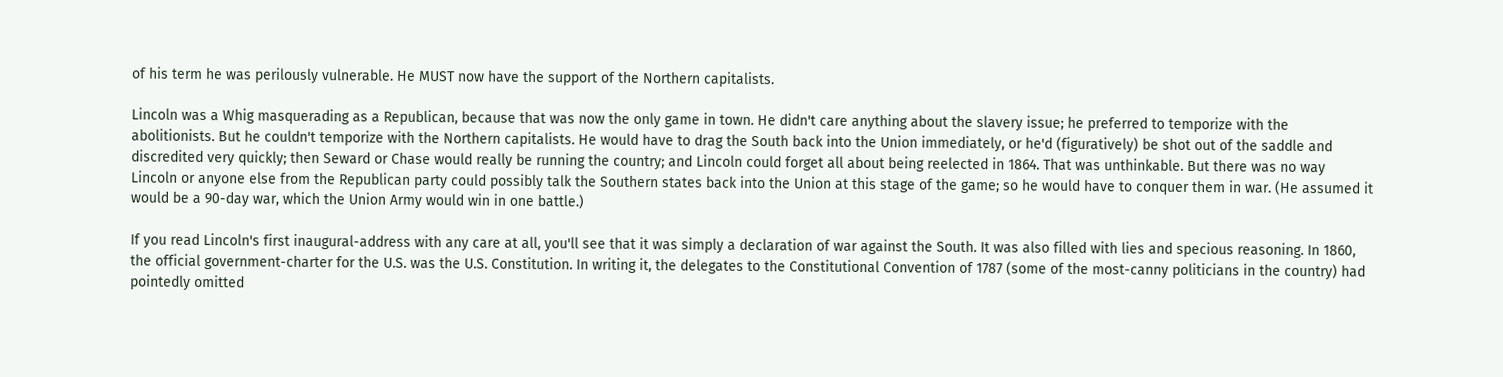of his term he was perilously vulnerable. He MUST now have the support of the Northern capitalists.

Lincoln was a Whig masquerading as a Republican, because that was now the only game in town. He didn't care anything about the slavery issue; he preferred to temporize with the abolitionists. But he couldn't temporize with the Northern capitalists. He would have to drag the South back into the Union immediately, or he'd (figuratively) be shot out of the saddle and discredited very quickly; then Seward or Chase would really be running the country; and Lincoln could forget all about being reelected in 1864. That was unthinkable. But there was no way Lincoln or anyone else from the Republican party could possibly talk the Southern states back into the Union at this stage of the game; so he would have to conquer them in war. (He assumed it would be a 90-day war, which the Union Army would win in one battle.)

If you read Lincoln's first inaugural-address with any care at all, you'll see that it was simply a declaration of war against the South. It was also filled with lies and specious reasoning. In 1860, the official government-charter for the U.S. was the U.S. Constitution. In writing it, the delegates to the Constitutional Convention of 1787 (some of the most-canny politicians in the country) had pointedly omitted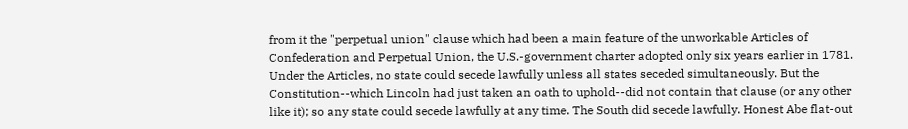from it the "perpetual union" clause which had been a main feature of the unworkable Articles of Confederation and Perpetual Union, the U.S.-government charter adopted only six years earlier in 1781. Under the Articles, no state could secede lawfully unless all states seceded simultaneously. But the Constitution--which Lincoln had just taken an oath to uphold--did not contain that clause (or any other like it); so any state could secede lawfully at any time. The South did secede lawfully. Honest Abe flat-out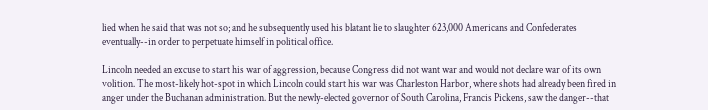lied when he said that was not so; and he subsequently used his blatant lie to slaughter 623,000 Americans and Confederates eventually--in order to perpetuate himself in political office.

Lincoln needed an excuse to start his war of aggression, because Congress did not want war and would not declare war of its own volition. The most-likely hot-spot in which Lincoln could start his war was Charleston Harbor, where shots had already been fired in anger under the Buchanan administration. But the newly-elected governor of South Carolina, Francis Pickens, saw the danger--that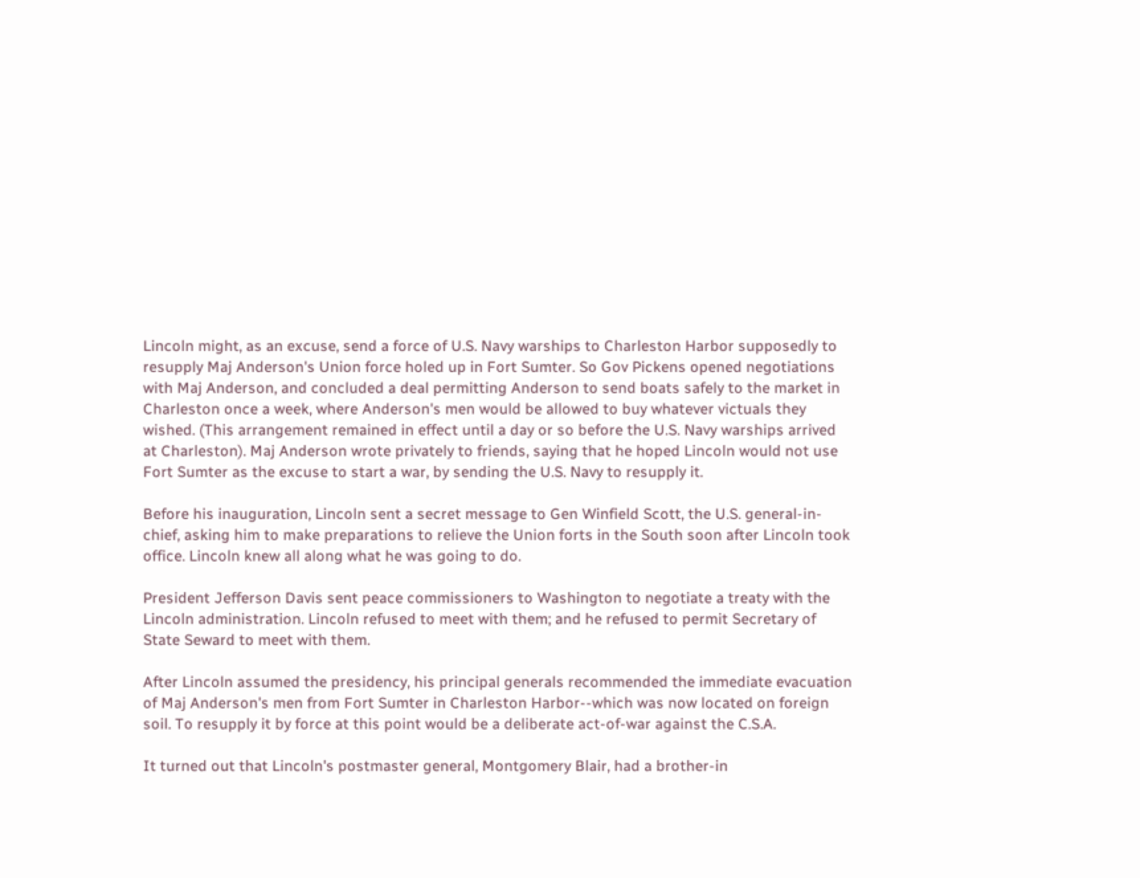Lincoln might, as an excuse, send a force of U.S. Navy warships to Charleston Harbor supposedly to resupply Maj Anderson's Union force holed up in Fort Sumter. So Gov Pickens opened negotiations with Maj Anderson, and concluded a deal permitting Anderson to send boats safely to the market in Charleston once a week, where Anderson's men would be allowed to buy whatever victuals they wished. (This arrangement remained in effect until a day or so before the U.S. Navy warships arrived at Charleston). Maj Anderson wrote privately to friends, saying that he hoped Lincoln would not use Fort Sumter as the excuse to start a war, by sending the U.S. Navy to resupply it.

Before his inauguration, Lincoln sent a secret message to Gen Winfield Scott, the U.S. general-in-chief, asking him to make preparations to relieve the Union forts in the South soon after Lincoln took office. Lincoln knew all along what he was going to do.

President Jefferson Davis sent peace commissioners to Washington to negotiate a treaty with the Lincoln administration. Lincoln refused to meet with them; and he refused to permit Secretary of State Seward to meet with them.

After Lincoln assumed the presidency, his principal generals recommended the immediate evacuation of Maj Anderson's men from Fort Sumter in Charleston Harbor--which was now located on foreign soil. To resupply it by force at this point would be a deliberate act-of-war against the C.S.A.

It turned out that Lincoln's postmaster general, Montgomery Blair, had a brother-in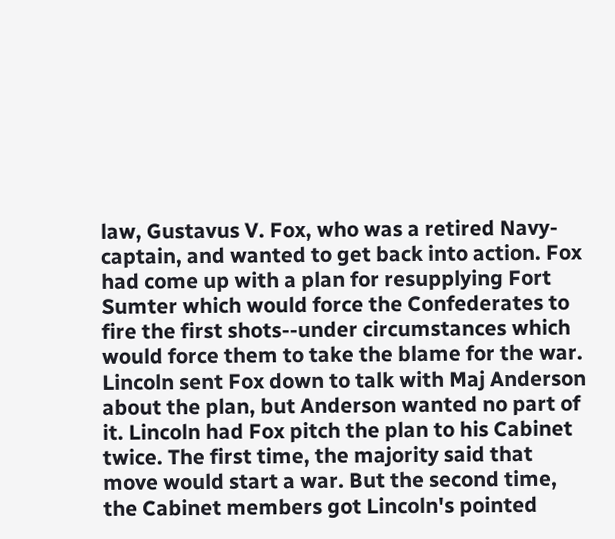law, Gustavus V. Fox, who was a retired Navy-captain, and wanted to get back into action. Fox had come up with a plan for resupplying Fort Sumter which would force the Confederates to fire the first shots--under circumstances which would force them to take the blame for the war. Lincoln sent Fox down to talk with Maj Anderson about the plan, but Anderson wanted no part of it. Lincoln had Fox pitch the plan to his Cabinet twice. The first time, the majority said that move would start a war. But the second time, the Cabinet members got Lincoln's pointed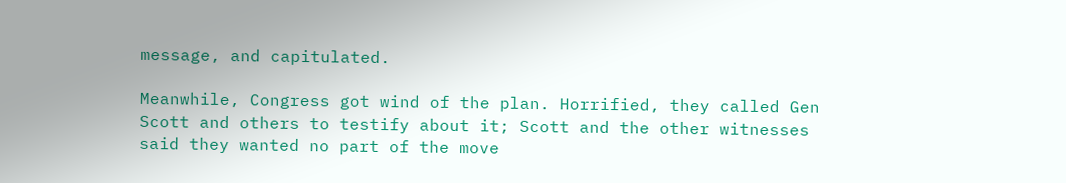message, and capitulated.

Meanwhile, Congress got wind of the plan. Horrified, they called Gen Scott and others to testify about it; Scott and the other witnesses said they wanted no part of the move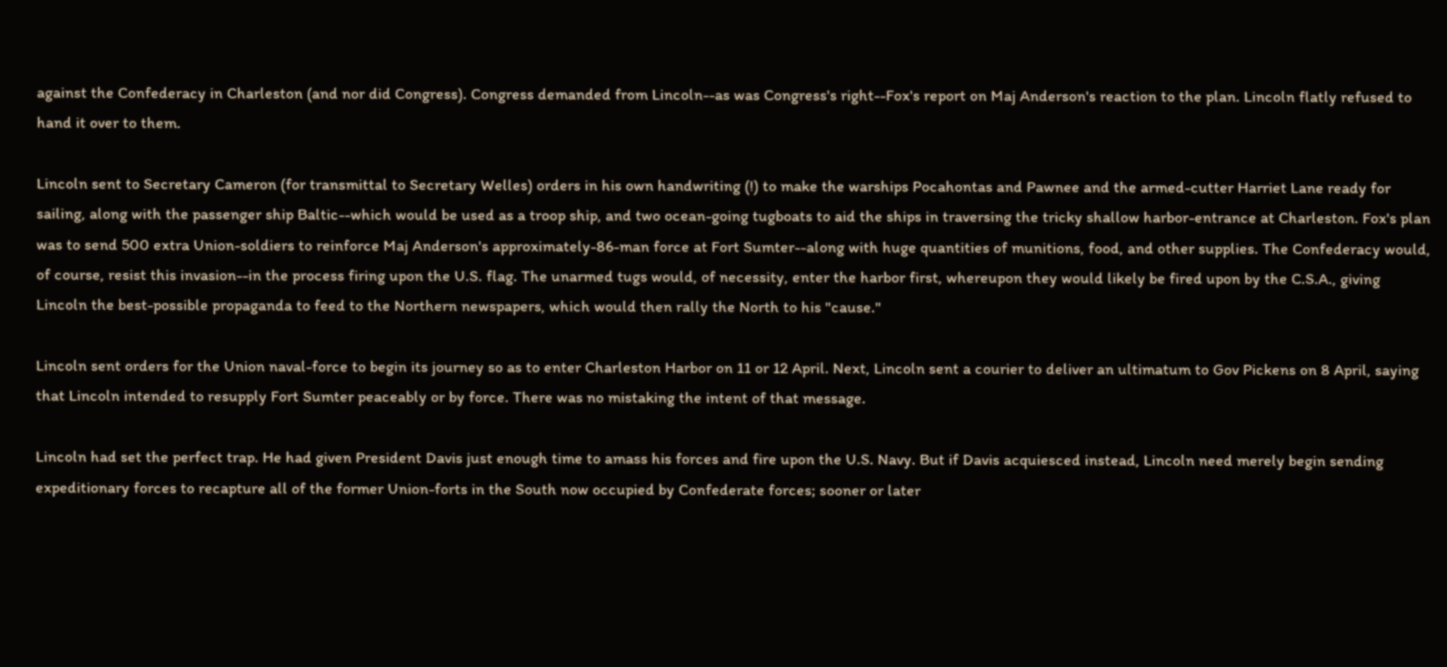against the Confederacy in Charleston (and nor did Congress). Congress demanded from Lincoln--as was Congress's right--Fox's report on Maj Anderson's reaction to the plan. Lincoln flatly refused to hand it over to them.

Lincoln sent to Secretary Cameron (for transmittal to Secretary Welles) orders in his own handwriting (!) to make the warships Pocahontas and Pawnee and the armed-cutter Harriet Lane ready for sailing, along with the passenger ship Baltic--which would be used as a troop ship, and two ocean-going tugboats to aid the ships in traversing the tricky shallow harbor-entrance at Charleston. Fox's plan was to send 500 extra Union-soldiers to reinforce Maj Anderson's approximately-86-man force at Fort Sumter--along with huge quantities of munitions, food, and other supplies. The Confederacy would, of course, resist this invasion--in the process firing upon the U.S. flag. The unarmed tugs would, of necessity, enter the harbor first, whereupon they would likely be fired upon by the C.S.A., giving Lincoln the best-possible propaganda to feed to the Northern newspapers, which would then rally the North to his "cause."

Lincoln sent orders for the Union naval-force to begin its journey so as to enter Charleston Harbor on 11 or 12 April. Next, Lincoln sent a courier to deliver an ultimatum to Gov Pickens on 8 April, saying that Lincoln intended to resupply Fort Sumter peaceably or by force. There was no mistaking the intent of that message.

Lincoln had set the perfect trap. He had given President Davis just enough time to amass his forces and fire upon the U.S. Navy. But if Davis acquiesced instead, Lincoln need merely begin sending expeditionary forces to recapture all of the former Union-forts in the South now occupied by Confederate forces; sooner or later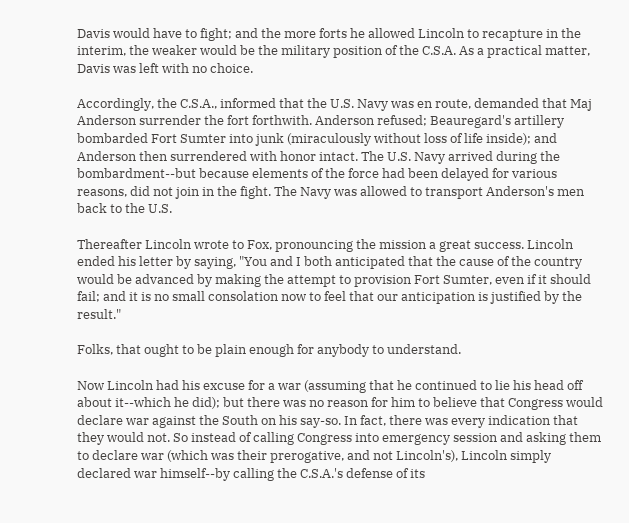Davis would have to fight; and the more forts he allowed Lincoln to recapture in the interim, the weaker would be the military position of the C.S.A. As a practical matter, Davis was left with no choice.

Accordingly, the C.S.A., informed that the U.S. Navy was en route, demanded that Maj Anderson surrender the fort forthwith. Anderson refused; Beauregard's artillery bombarded Fort Sumter into junk (miraculously without loss of life inside); and Anderson then surrendered with honor intact. The U.S. Navy arrived during the bombardment--but because elements of the force had been delayed for various reasons, did not join in the fight. The Navy was allowed to transport Anderson's men back to the U.S.

Thereafter Lincoln wrote to Fox, pronouncing the mission a great success. Lincoln ended his letter by saying, "You and I both anticipated that the cause of the country would be advanced by making the attempt to provision Fort Sumter, even if it should fail; and it is no small consolation now to feel that our anticipation is justified by the result."

Folks, that ought to be plain enough for anybody to understand.

Now Lincoln had his excuse for a war (assuming that he continued to lie his head off about it--which he did); but there was no reason for him to believe that Congress would declare war against the South on his say-so. In fact, there was every indication that they would not. So instead of calling Congress into emergency session and asking them to declare war (which was their prerogative, and not Lincoln's), Lincoln simply declared war himself--by calling the C.S.A.'s defense of its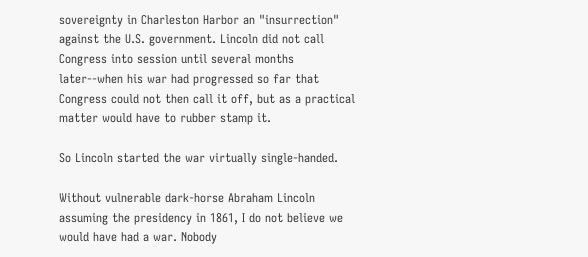sovereignty in Charleston Harbor an "insurrection" against the U.S. government. Lincoln did not call Congress into session until several months later--when his war had progressed so far that Congress could not then call it off, but as a practical matter would have to rubber stamp it.

So Lincoln started the war virtually single-handed.

Without vulnerable dark-horse Abraham Lincoln assuming the presidency in 1861, I do not believe we would have had a war. Nobody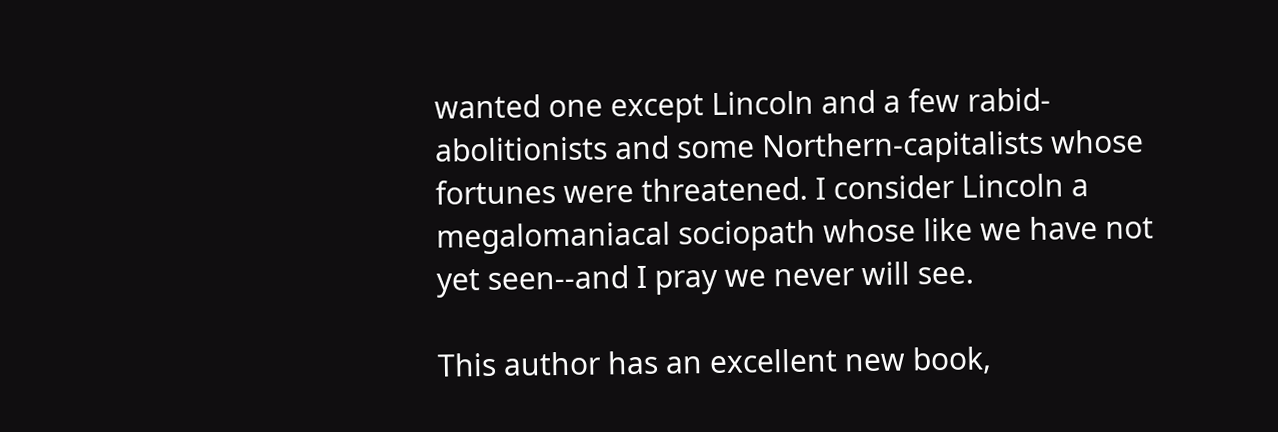wanted one except Lincoln and a few rabid-abolitionists and some Northern-capitalists whose fortunes were threatened. I consider Lincoln a megalomaniacal sociopath whose like we have not yet seen--and I pray we never will see.

This author has an excellent new book,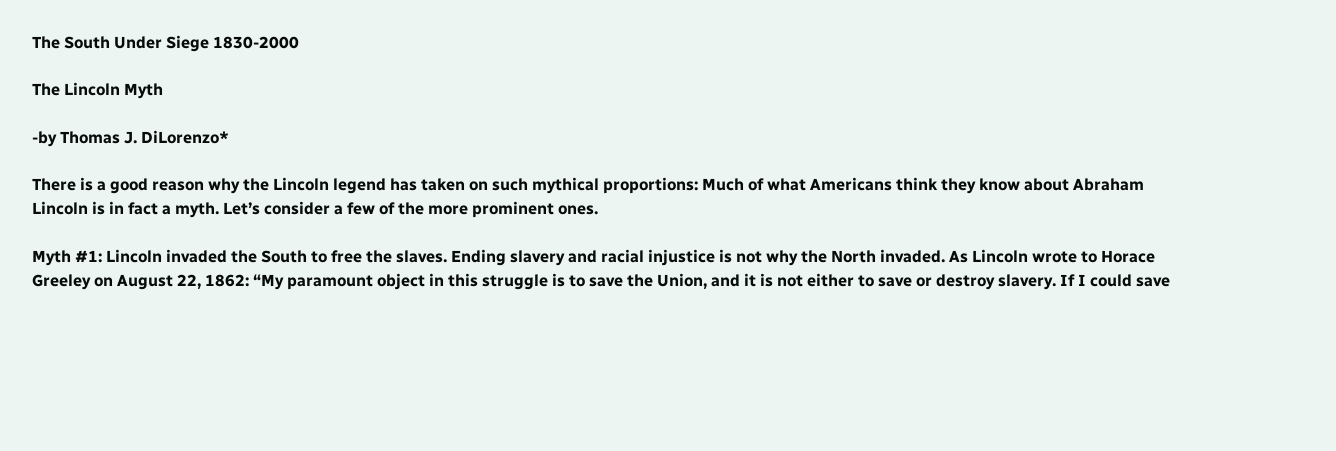The South Under Siege 1830-2000

The Lincoln Myth

-by Thomas J. DiLorenzo*

There is a good reason why the Lincoln legend has taken on such mythical proportions: Much of what Americans think they know about Abraham Lincoln is in fact a myth. Let’s consider a few of the more prominent ones.

Myth #1: Lincoln invaded the South to free the slaves. Ending slavery and racial injustice is not why the North invaded. As Lincoln wrote to Horace Greeley on August 22, 1862: “My paramount object in this struggle is to save the Union, and it is not either to save or destroy slavery. If I could save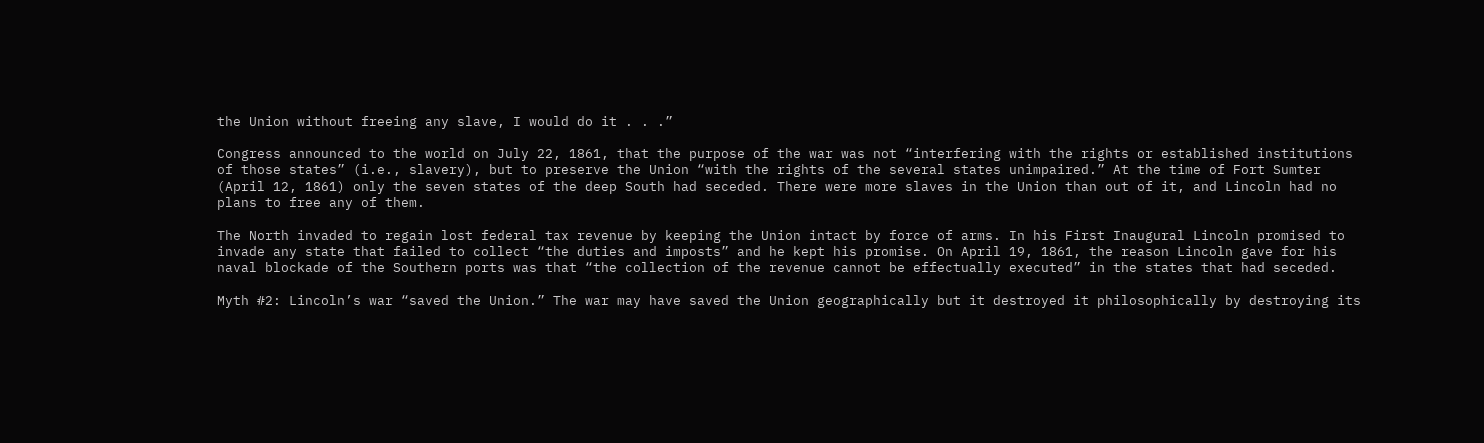the Union without freeing any slave, I would do it . . .”

Congress announced to the world on July 22, 1861, that the purpose of the war was not “interfering with the rights or established institutions of those states” (i.e., slavery), but to preserve the Union “with the rights of the several states unimpaired.” At the time of Fort Sumter (April 12, 1861) only the seven states of the deep South had seceded. There were more slaves in the Union than out of it, and Lincoln had no plans to free any of them.

The North invaded to regain lost federal tax revenue by keeping the Union intact by force of arms. In his First Inaugural Lincoln promised to invade any state that failed to collect “the duties and imposts” and he kept his promise. On April 19, 1861, the reason Lincoln gave for his naval blockade of the Southern ports was that “the collection of the revenue cannot be effectually executed” in the states that had seceded.

Myth #2: Lincoln’s war “saved the Union.” The war may have saved the Union geographically but it destroyed it philosophically by destroying its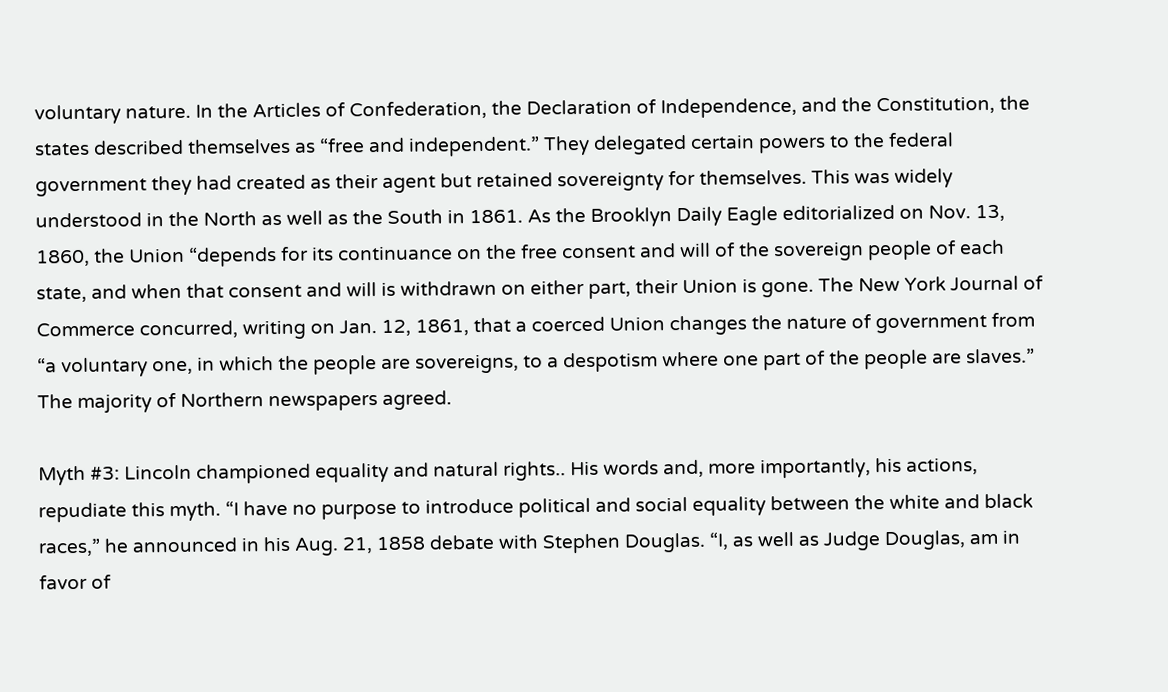voluntary nature. In the Articles of Confederation, the Declaration of Independence, and the Constitution, the states described themselves as “free and independent.” They delegated certain powers to the federal government they had created as their agent but retained sovereignty for themselves. This was widely understood in the North as well as the South in 1861. As the Brooklyn Daily Eagle editorialized on Nov. 13, 1860, the Union “depends for its continuance on the free consent and will of the sovereign people of each state, and when that consent and will is withdrawn on either part, their Union is gone. The New York Journal of Commerce concurred, writing on Jan. 12, 1861, that a coerced Union changes the nature of government from “a voluntary one, in which the people are sovereigns, to a despotism where one part of the people are slaves.” The majority of Northern newspapers agreed.

Myth #3: Lincoln championed equality and natural rights.. His words and, more importantly, his actions, repudiate this myth. “I have no purpose to introduce political and social equality between the white and black races,” he announced in his Aug. 21, 1858 debate with Stephen Douglas. “I, as well as Judge Douglas, am in favor of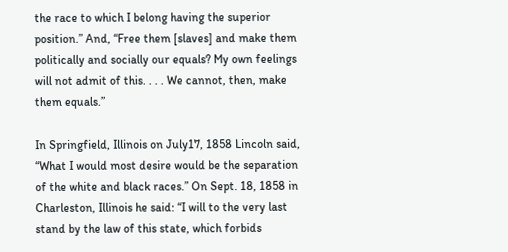the race to which I belong having the superior position.” And, “Free them [slaves] and make them politically and socially our equals? My own feelings will not admit of this. . . . We cannot, then, make them equals.”

In Springfield, Illinois on July17, 1858 Lincoln said, “What I would most desire would be the separation of the white and black races.” On Sept. 18, 1858 in Charleston, Illinois he said: “I will to the very last stand by the law of this state, which forbids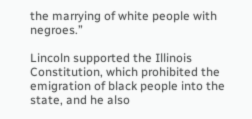the marrying of white people with negroes.”

Lincoln supported the Illinois Constitution, which prohibited the emigration of black people into the state, and he also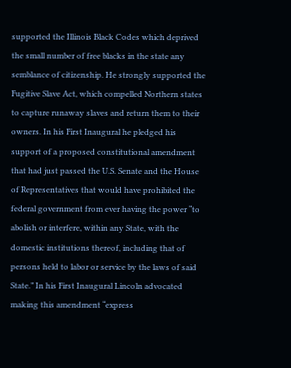supported the Illinois Black Codes which deprived the small number of free blacks in the state any semblance of citizenship. He strongly supported the Fugitive Slave Act, which compelled Northern states to capture runaway slaves and return them to their owners. In his First Inaugural he pledged his support of a proposed constitutional amendment that had just passed the U.S. Senate and the House of Representatives that would have prohibited the federal government from ever having the power “to abolish or interfere, within any State, with the domestic institutions thereof, including that of persons held to labor or service by the laws of said State.” In his First Inaugural Lincoln advocated making this amendment “express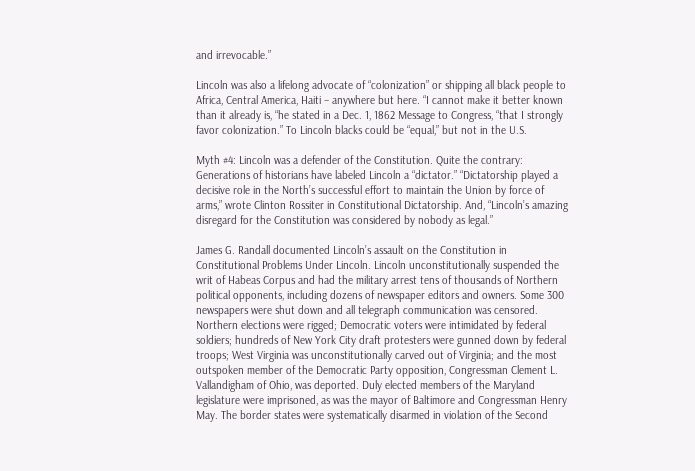and irrevocable.”

Lincoln was also a lifelong advocate of “colonization” or shipping all black people to Africa, Central America, Haiti – anywhere but here. “I cannot make it better known than it already is, “he stated in a Dec. 1, 1862 Message to Congress, “that I strongly favor colonization.” To Lincoln blacks could be “equal,” but not in the U.S.

Myth #4: Lincoln was a defender of the Constitution. Quite the contrary: Generations of historians have labeled Lincoln a “dictator.” “Dictatorship played a decisive role in the North’s successful effort to maintain the Union by force of arms,” wrote Clinton Rossiter in Constitutional Dictatorship. And, “Lincoln’s amazing disregard for the Constitution was considered by nobody as legal.”

James G. Randall documented Lincoln’s assault on the Constitution in Constitutional Problems Under Lincoln. Lincoln unconstitutionally suspended the writ of Habeas Corpus and had the military arrest tens of thousands of Northern political opponents, including dozens of newspaper editors and owners. Some 300 newspapers were shut down and all telegraph communication was censored. Northern elections were rigged; Democratic voters were intimidated by federal soldiers; hundreds of New York City draft protesters were gunned down by federal troops; West Virginia was unconstitutionally carved out of Virginia; and the most outspoken member of the Democratic Party opposition, Congressman Clement L. Vallandigham of Ohio, was deported. Duly elected members of the Maryland legislature were imprisoned, as was the mayor of Baltimore and Congressman Henry May. The border states were systematically disarmed in violation of the Second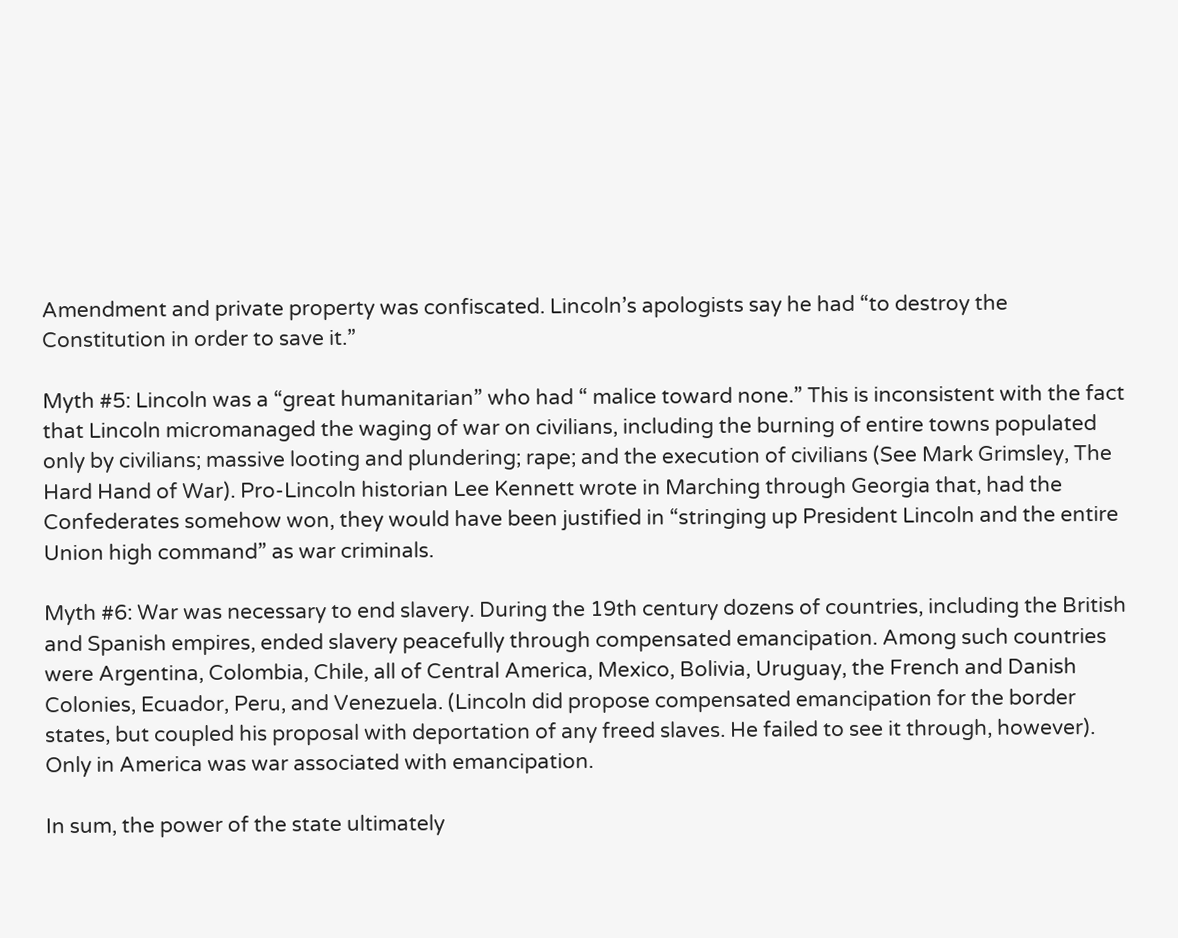Amendment and private property was confiscated. Lincoln’s apologists say he had “to destroy the Constitution in order to save it.”

Myth #5: Lincoln was a “great humanitarian” who had “ malice toward none.” This is inconsistent with the fact that Lincoln micromanaged the waging of war on civilians, including the burning of entire towns populated only by civilians; massive looting and plundering; rape; and the execution of civilians (See Mark Grimsley, The Hard Hand of War). Pro-Lincoln historian Lee Kennett wrote in Marching through Georgia that, had the Confederates somehow won, they would have been justified in “stringing up President Lincoln and the entire Union high command” as war criminals.

Myth #6: War was necessary to end slavery. During the 19th century dozens of countries, including the British and Spanish empires, ended slavery peacefully through compensated emancipation. Among such countries were Argentina, Colombia, Chile, all of Central America, Mexico, Bolivia, Uruguay, the French and Danish Colonies, Ecuador, Peru, and Venezuela. (Lincoln did propose compensated emancipation for the border states, but coupled his proposal with deportation of any freed slaves. He failed to see it through, however). Only in America was war associated with emancipation.

In sum, the power of the state ultimately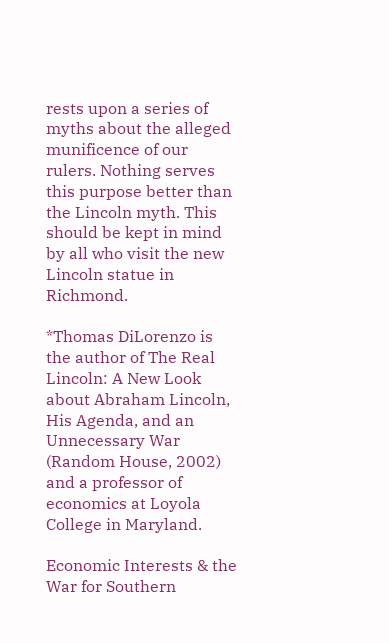rests upon a series of myths about the alleged munificence of our rulers. Nothing serves this purpose better than the Lincoln myth. This should be kept in mind by all who visit the new Lincoln statue in Richmond.

*Thomas DiLorenzo is the author of The Real Lincoln: A New Look about Abraham Lincoln, His Agenda, and an Unnecessary War (Random House, 2002) and a professor of economics at Loyola College in Maryland.

Economic Interests & the War for Southern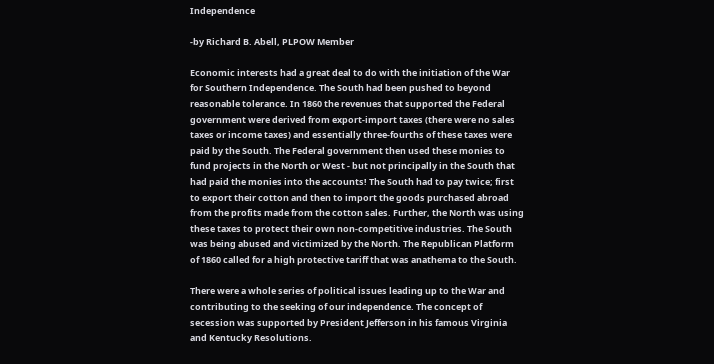Independence

-by Richard B. Abell, PLPOW Member

Economic interests had a great deal to do with the initiation of the War for Southern Independence. The South had been pushed to beyond reasonable tolerance. In 1860 the revenues that supported the Federal government were derived from export-import taxes (there were no sales taxes or income taxes) and essentially three-fourths of these taxes were paid by the South. The Federal government then used these monies to fund projects in the North or West - but not principally in the South that had paid the monies into the accounts! The South had to pay twice; first to export their cotton and then to import the goods purchased abroad from the profits made from the cotton sales. Further, the North was using these taxes to protect their own non-competitive industries. The South was being abused and victimized by the North. The Republican Platform of 1860 called for a high protective tariff that was anathema to the South.

There were a whole series of political issues leading up to the War and contributing to the seeking of our independence. The concept of secession was supported by President Jefferson in his famous Virginia and Kentucky Resolutions.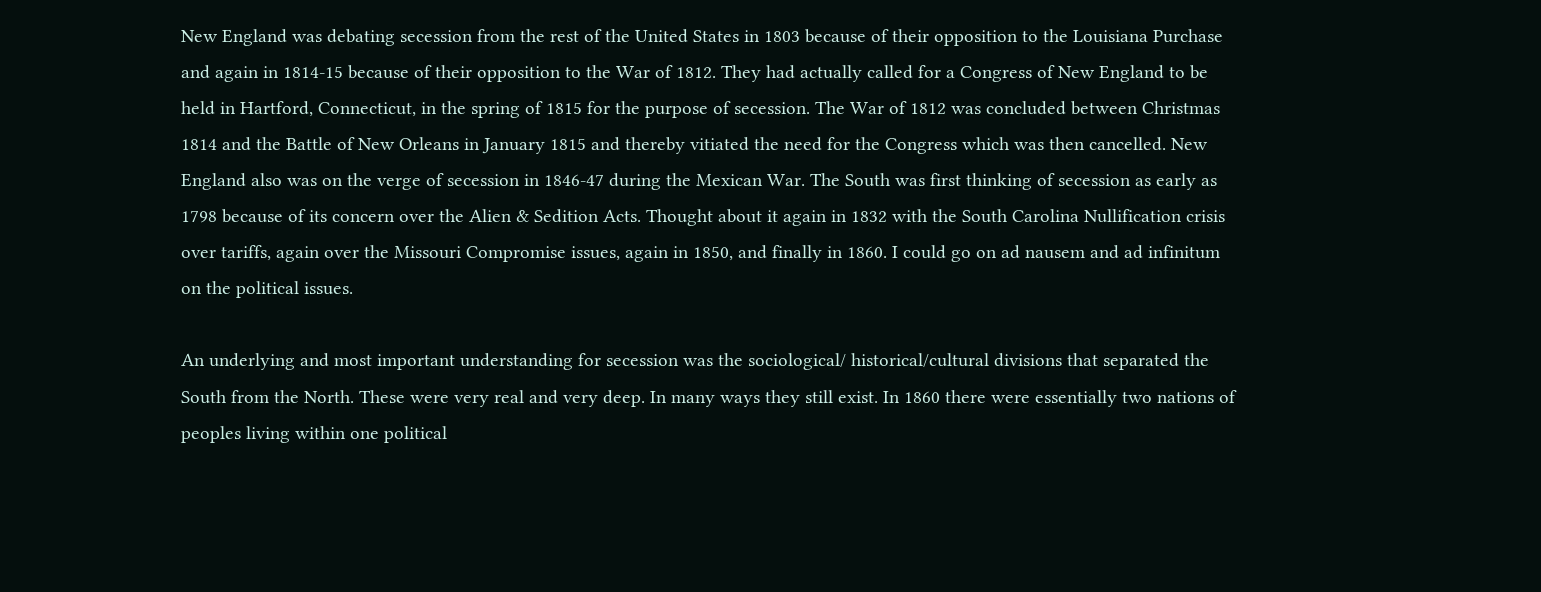New England was debating secession from the rest of the United States in 1803 because of their opposition to the Louisiana Purchase and again in 1814-15 because of their opposition to the War of 1812. They had actually called for a Congress of New England to be held in Hartford, Connecticut, in the spring of 1815 for the purpose of secession. The War of 1812 was concluded between Christmas 1814 and the Battle of New Orleans in January 1815 and thereby vitiated the need for the Congress which was then cancelled. New England also was on the verge of secession in 1846-47 during the Mexican War. The South was first thinking of secession as early as 1798 because of its concern over the Alien & Sedition Acts. Thought about it again in 1832 with the South Carolina Nullification crisis over tariffs, again over the Missouri Compromise issues, again in 1850, and finally in 1860. I could go on ad nausem and ad infinitum on the political issues.

An underlying and most important understanding for secession was the sociological/ historical/cultural divisions that separated the South from the North. These were very real and very deep. In many ways they still exist. In 1860 there were essentially two nations of peoples living within one political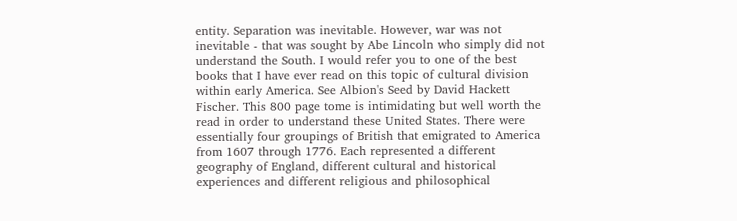entity. Separation was inevitable. However, war was not inevitable - that was sought by Abe Lincoln who simply did not understand the South. I would refer you to one of the best books that I have ever read on this topic of cultural division within early America. See Albion's Seed by David Hackett Fischer. This 800 page tome is intimidating but well worth the read in order to understand these United States. There were essentially four groupings of British that emigrated to America from 1607 through 1776. Each represented a different geography of England, different cultural and historical experiences and different religious and philosophical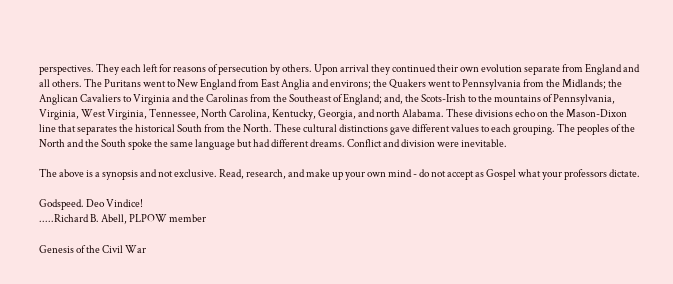perspectives. They each left for reasons of persecution by others. Upon arrival they continued their own evolution separate from England and all others. The Puritans went to New England from East Anglia and environs; the Quakers went to Pennsylvania from the Midlands; the Anglican Cavaliers to Virginia and the Carolinas from the Southeast of England; and, the Scots-Irish to the mountains of Pennsylvania, Virginia, West Virginia, Tennessee, North Carolina, Kentucky, Georgia, and north Alabama. These divisions echo on the Mason-Dixon line that separates the historical South from the North. These cultural distinctions gave different values to each grouping. The peoples of the North and the South spoke the same language but had different dreams. Conflict and division were inevitable.

The above is a synopsis and not exclusive. Read, research, and make up your own mind - do not accept as Gospel what your professors dictate.

Godspeed. Deo Vindice!
.....Richard B. Abell, PLPOW member

Genesis of the Civil War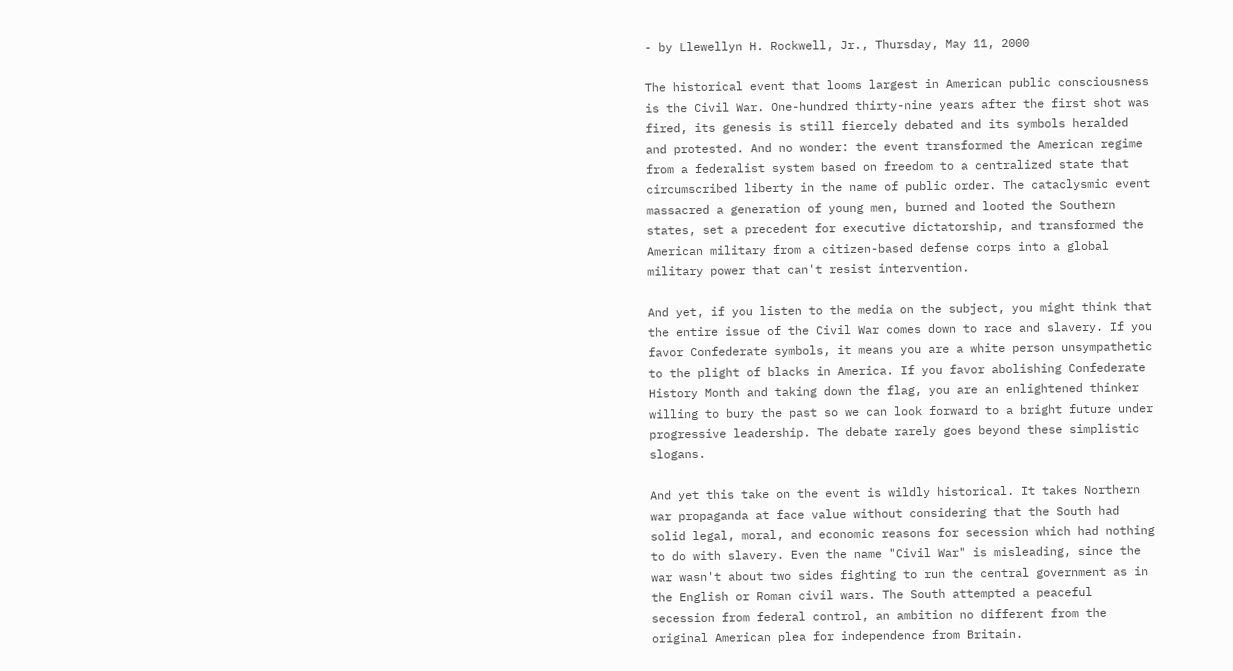- by Llewellyn H. Rockwell, Jr., Thursday, May 11, 2000

The historical event that looms largest in American public consciousness is the Civil War. One-hundred thirty-nine years after the first shot was fired, its genesis is still fiercely debated and its symbols heralded and protested. And no wonder: the event transformed the American regime from a federalist system based on freedom to a centralized state that circumscribed liberty in the name of public order. The cataclysmic event massacred a generation of young men, burned and looted the Southern states, set a precedent for executive dictatorship, and transformed the American military from a citizen-based defense corps into a global military power that can't resist intervention.

And yet, if you listen to the media on the subject, you might think that the entire issue of the Civil War comes down to race and slavery. If you favor Confederate symbols, it means you are a white person unsympathetic to the plight of blacks in America. If you favor abolishing Confederate History Month and taking down the flag, you are an enlightened thinker willing to bury the past so we can look forward to a bright future under progressive leadership. The debate rarely goes beyond these simplistic slogans.

And yet this take on the event is wildly historical. It takes Northern war propaganda at face value without considering that the South had solid legal, moral, and economic reasons for secession which had nothing to do with slavery. Even the name "Civil War" is misleading, since the war wasn't about two sides fighting to run the central government as in the English or Roman civil wars. The South attempted a peaceful secession from federal control, an ambition no different from the original American plea for independence from Britain.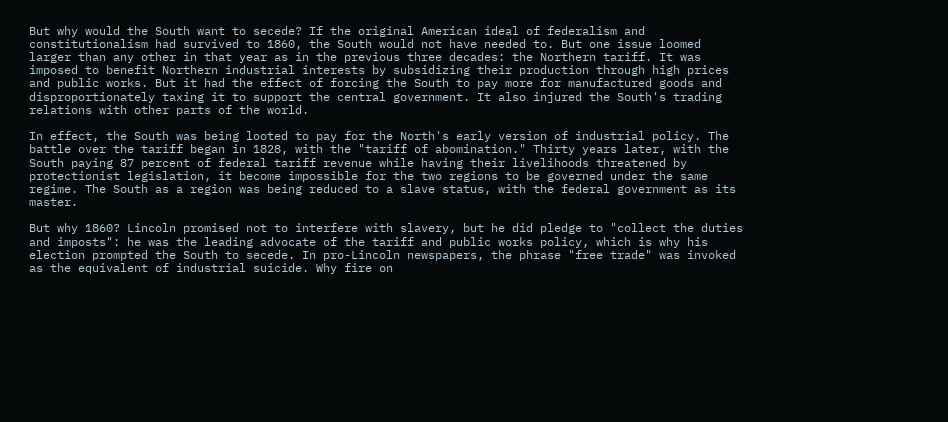But why would the South want to secede? If the original American ideal of federalism and constitutionalism had survived to 1860, the South would not have needed to. But one issue loomed larger than any other in that year as in the previous three decades: the Northern tariff. It was imposed to benefit Northern industrial interests by subsidizing their production through high prices and public works. But it had the effect of forcing the South to pay more for manufactured goods and disproportionately taxing it to support the central government. It also injured the South's trading relations with other parts of the world.

In effect, the South was being looted to pay for the North's early version of industrial policy. The battle over the tariff began in 1828, with the "tariff of abomination." Thirty years later, with the South paying 87 percent of federal tariff revenue while having their livelihoods threatened by protectionist legislation, it become impossible for the two regions to be governed under the same regime. The South as a region was being reduced to a slave status, with the federal government as its master.

But why 1860? Lincoln promised not to interfere with slavery, but he did pledge to "collect the duties and imposts": he was the leading advocate of the tariff and public works policy, which is why his election prompted the South to secede. In pro-Lincoln newspapers, the phrase "free trade" was invoked as the equivalent of industrial suicide. Why fire on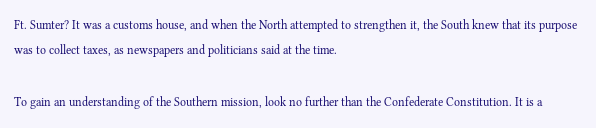Ft. Sumter? It was a customs house, and when the North attempted to strengthen it, the South knew that its purpose was to collect taxes, as newspapers and politicians said at the time.

To gain an understanding of the Southern mission, look no further than the Confederate Constitution. It is a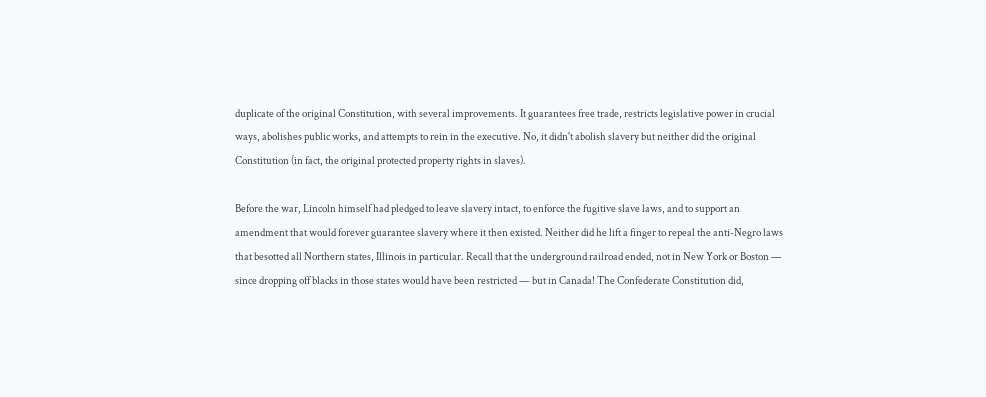duplicate of the original Constitution, with several improvements. It guarantees free trade, restricts legislative power in crucial ways, abolishes public works, and attempts to rein in the executive. No, it didn't abolish slavery but neither did the original Constitution (in fact, the original protected property rights in slaves).

Before the war, Lincoln himself had pledged to leave slavery intact, to enforce the fugitive slave laws, and to support an amendment that would forever guarantee slavery where it then existed. Neither did he lift a finger to repeal the anti-Negro laws that besotted all Northern states, Illinois in particular. Recall that the underground railroad ended, not in New York or Boston — since dropping off blacks in those states would have been restricted — but in Canada! The Confederate Constitution did,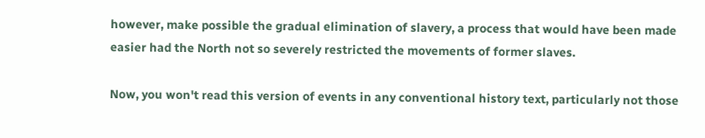however, make possible the gradual elimination of slavery, a process that would have been made easier had the North not so severely restricted the movements of former slaves.

Now, you won't read this version of events in any conventional history text, particularly not those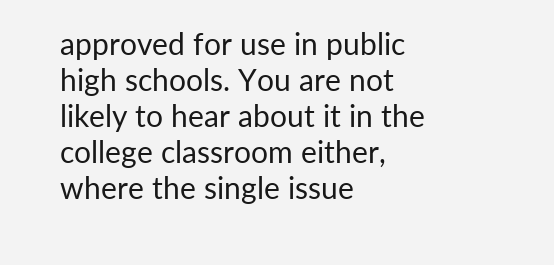approved for use in public high schools. You are not likely to hear about it in the college classroom either, where the single issue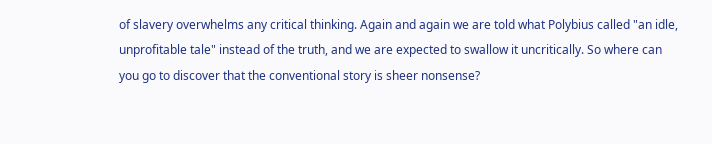of slavery overwhelms any critical thinking. Again and again we are told what Polybius called "an idle, unprofitable tale" instead of the truth, and we are expected to swallow it uncritically. So where can you go to discover that the conventional story is sheer nonsense?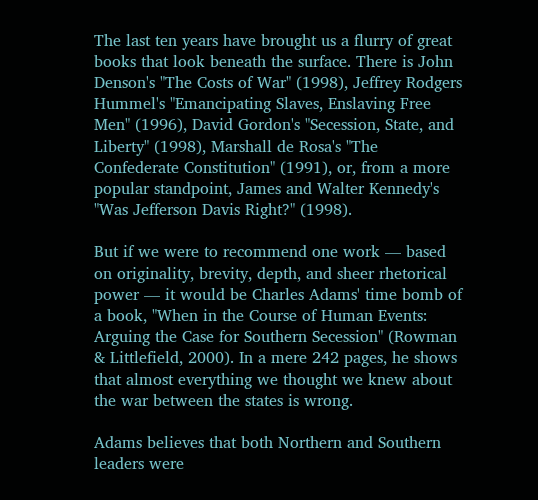The last ten years have brought us a flurry of great books that look beneath the surface. There is John Denson's "The Costs of War" (1998), Jeffrey Rodgers Hummel's "Emancipating Slaves, Enslaving Free Men" (1996), David Gordon's "Secession, State, and Liberty" (1998), Marshall de Rosa's "The Confederate Constitution" (1991), or, from a more popular standpoint, James and Walter Kennedy's "Was Jefferson Davis Right?" (1998).

But if we were to recommend one work — based on originality, brevity, depth, and sheer rhetorical power — it would be Charles Adams' time bomb of a book, "When in the Course of Human Events: Arguing the Case for Southern Secession" (Rowman & Littlefield, 2000). In a mere 242 pages, he shows that almost everything we thought we knew about the war between the states is wrong.

Adams believes that both Northern and Southern leaders were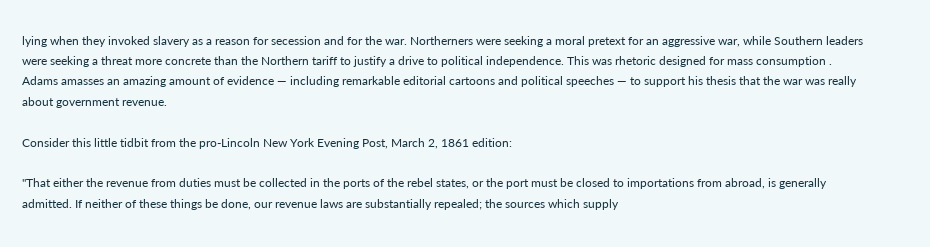lying when they invoked slavery as a reason for secession and for the war. Northerners were seeking a moral pretext for an aggressive war, while Southern leaders were seeking a threat more concrete than the Northern tariff to justify a drive to political independence. This was rhetoric designed for mass consumption . Adams amasses an amazing amount of evidence — including remarkable editorial cartoons and political speeches — to support his thesis that the war was really about government revenue.

Consider this little tidbit from the pro-Lincoln New York Evening Post, March 2, 1861 edition:

"That either the revenue from duties must be collected in the ports of the rebel states, or the port must be closed to importations from abroad, is generally admitted. If neither of these things be done, our revenue laws are substantially repealed; the sources which supply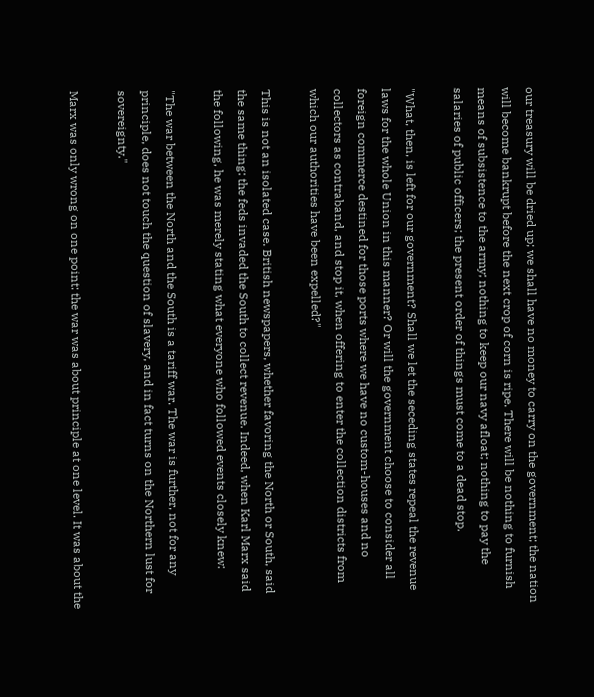our treasury will be dried up; we shall have no money to carry on the government; the nation will become bankrupt before the next crop of corn is ripe. There will be nothing to furnish means of subsistence to the army; nothing to keep our navy afloat; nothing to pay the salaries of public officers; the present order of things must come to a dead stop.

"What, then, is left for our government? Shall we let the seceding states repeal the revenue laws for the whole Union in this manner? Or will the government choose to consider all foreign commerce destined for those ports where we have no custom-houses and no collectors as contraband, and stop it, when offering to enter the collection districts from which our authorities have been expelled?"

This is not an isolated case. British newspapers, whether favoring the North or South, said the same thing: the feds invaded the South to collect revenue. Indeed, when Karl Marx said the following, he was merely stating what everyone who followed events closely knew:

"The war between the North and the South is a tariff war. The war is further, not for any principle, does not touch the question of slavery, and in fact turns on the Northern lust for sovereignty."

Marx was only wrong on one point: the war was about principle at one level. It was about the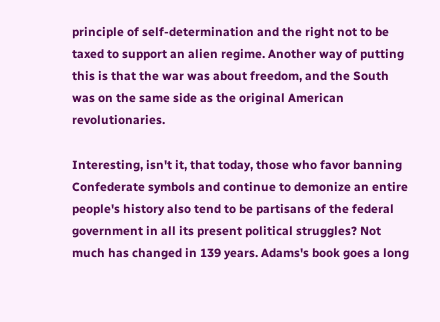principle of self-determination and the right not to be taxed to support an alien regime. Another way of putting this is that the war was about freedom, and the South was on the same side as the original American revolutionaries.

Interesting, isn't it, that today, those who favor banning Confederate symbols and continue to demonize an entire people's history also tend to be partisans of the federal government in all its present political struggles? Not much has changed in 139 years. Adams's book goes a long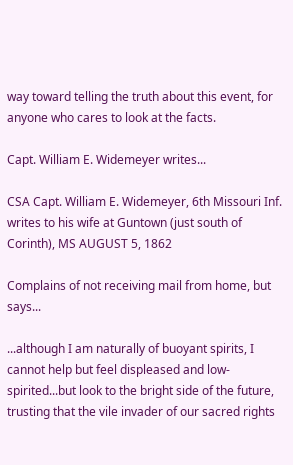way toward telling the truth about this event, for anyone who cares to look at the facts.

Capt. William E. Widemeyer writes...

CSA Capt. William E. Widemeyer, 6th Missouri Inf. writes to his wife at Guntown (just south of Corinth), MS AUGUST 5, 1862

Complains of not receiving mail from home, but says...

...although I am naturally of buoyant spirits, I cannot help but feel displeased and low-spirited...but look to the bright side of the future, trusting that the vile invader of our sacred rights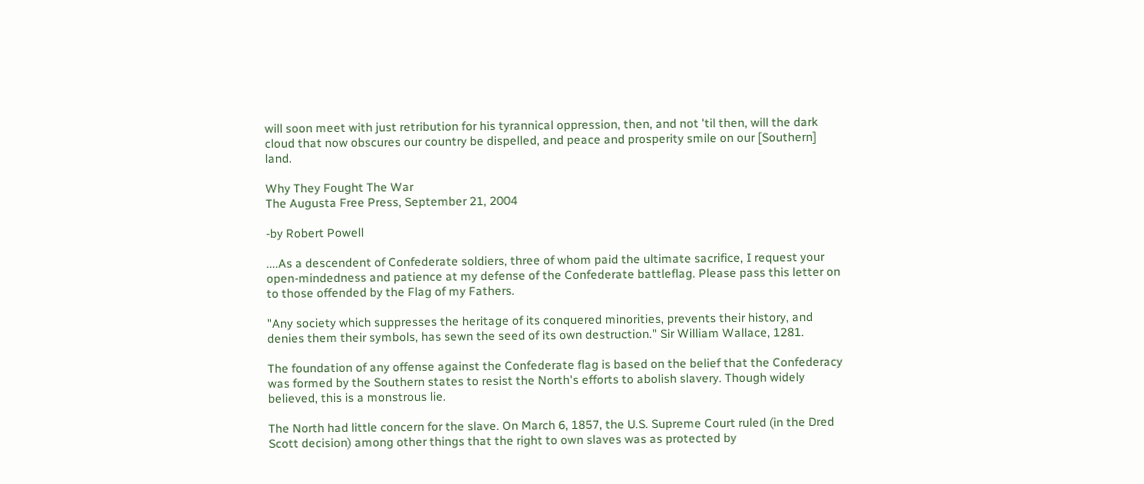will soon meet with just retribution for his tyrannical oppression, then, and not 'til then, will the dark cloud that now obscures our country be dispelled, and peace and prosperity smile on our [Southern] land.

Why They Fought The War
The Augusta Free Press, September 21, 2004

-by Robert Powell

....As a descendent of Confederate soldiers, three of whom paid the ultimate sacrifice, I request your open-mindedness and patience at my defense of the Confederate battleflag. Please pass this letter on to those offended by the Flag of my Fathers.

"Any society which suppresses the heritage of its conquered minorities, prevents their history, and denies them their symbols, has sewn the seed of its own destruction." Sir William Wallace, 1281.

The foundation of any offense against the Confederate flag is based on the belief that the Confederacy was formed by the Southern states to resist the North's efforts to abolish slavery. Though widely believed, this is a monstrous lie.

The North had little concern for the slave. On March 6, 1857, the U.S. Supreme Court ruled (in the Dred Scott decision) among other things that the right to own slaves was as protected by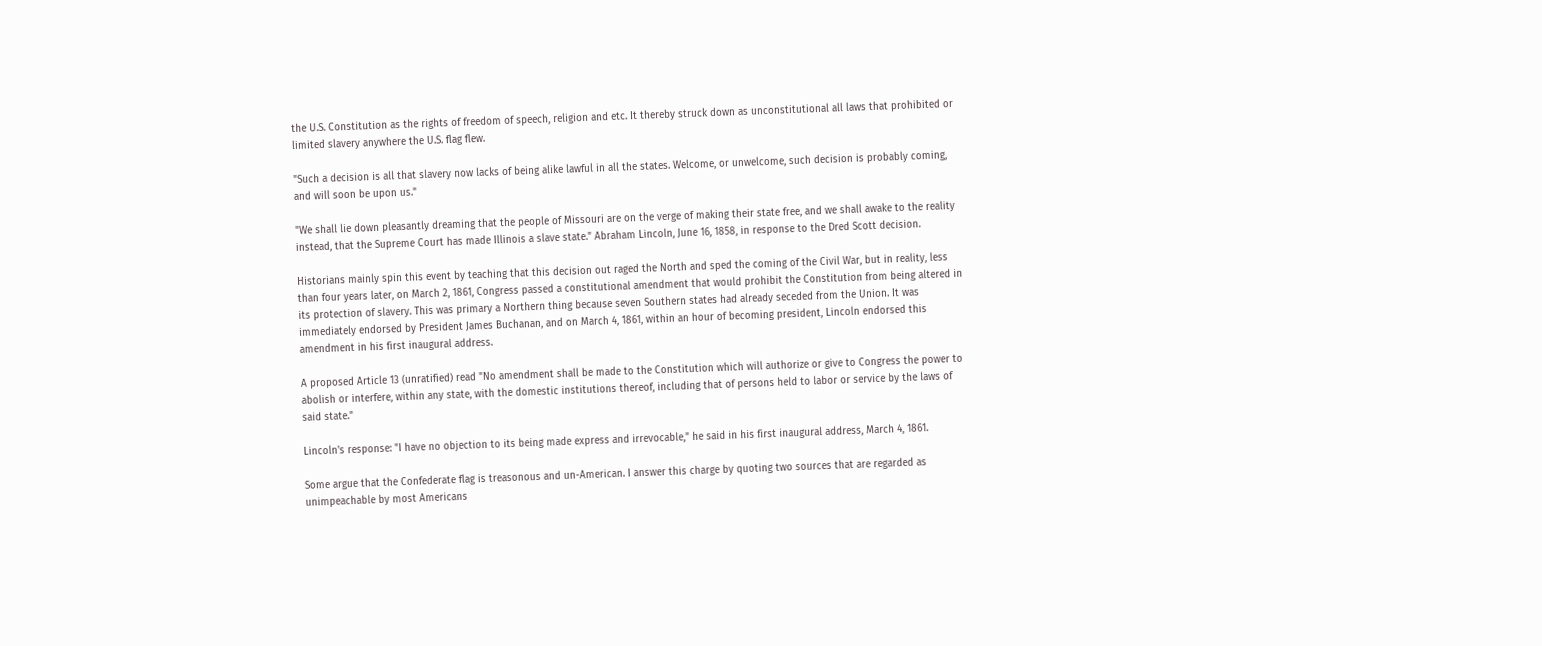the U.S. Constitution as the rights of freedom of speech, religion and etc. It thereby struck down as unconstitutional all laws that prohibited or limited slavery anywhere the U.S. flag flew.

"Such a decision is all that slavery now lacks of being alike lawful in all the states. Welcome, or unwelcome, such decision is probably coming, and will soon be upon us."

"We shall lie down pleasantly dreaming that the people of Missouri are on the verge of making their state free, and we shall awake to the reality instead, that the Supreme Court has made Illinois a slave state." Abraham Lincoln, June 16, 1858, in response to the Dred Scott decision.

Historians mainly spin this event by teaching that this decision out raged the North and sped the coming of the Civil War, but in reality, less than four years later, on March 2, 1861, Congress passed a constitutional amendment that would prohibit the Constitution from being altered in its protection of slavery. This was primary a Northern thing because seven Southern states had already seceded from the Union. It was immediately endorsed by President James Buchanan, and on March 4, 1861, within an hour of becoming president, Lincoln endorsed this amendment in his first inaugural address.

A proposed Article 13 (unratified) read "No amendment shall be made to the Constitution which will authorize or give to Congress the power to abolish or interfere, within any state, with the domestic institutions thereof, including that of persons held to labor or service by the laws of said state."

Lincoln's response: "I have no objection to its being made express and irrevocable," he said in his first inaugural address, March 4, 1861.

Some argue that the Confederate flag is treasonous and un-American. I answer this charge by quoting two sources that are regarded as unimpeachable by most Americans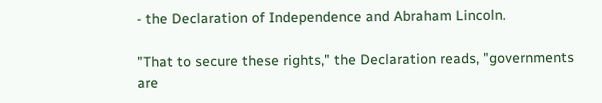- the Declaration of Independence and Abraham Lincoln.

"That to secure these rights," the Declaration reads, "governments are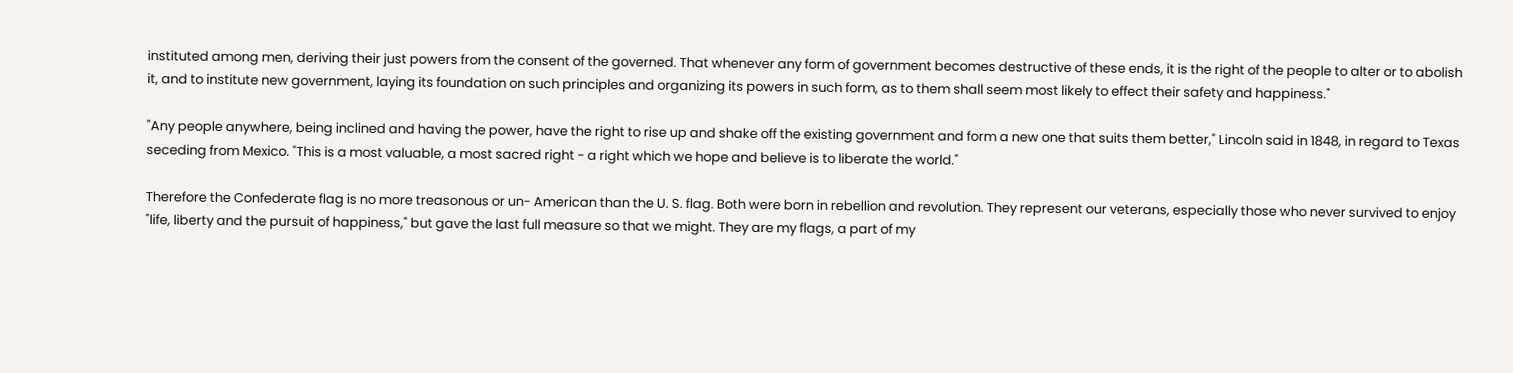instituted among men, deriving their just powers from the consent of the governed. That whenever any form of government becomes destructive of these ends, it is the right of the people to alter or to abolish it, and to institute new government, laying its foundation on such principles and organizing its powers in such form, as to them shall seem most likely to effect their safety and happiness."

"Any people anywhere, being inclined and having the power, have the right to rise up and shake off the existing government and form a new one that suits them better," Lincoln said in 1848, in regard to Texas seceding from Mexico. "This is a most valuable, a most sacred right - a right which we hope and believe is to liberate the world."

Therefore the Confederate flag is no more treasonous or un- American than the U. S. flag. Both were born in rebellion and revolution. They represent our veterans, especially those who never survived to enjoy "life, liberty and the pursuit of happiness," but gave the last full measure so that we might. They are my flags, a part of my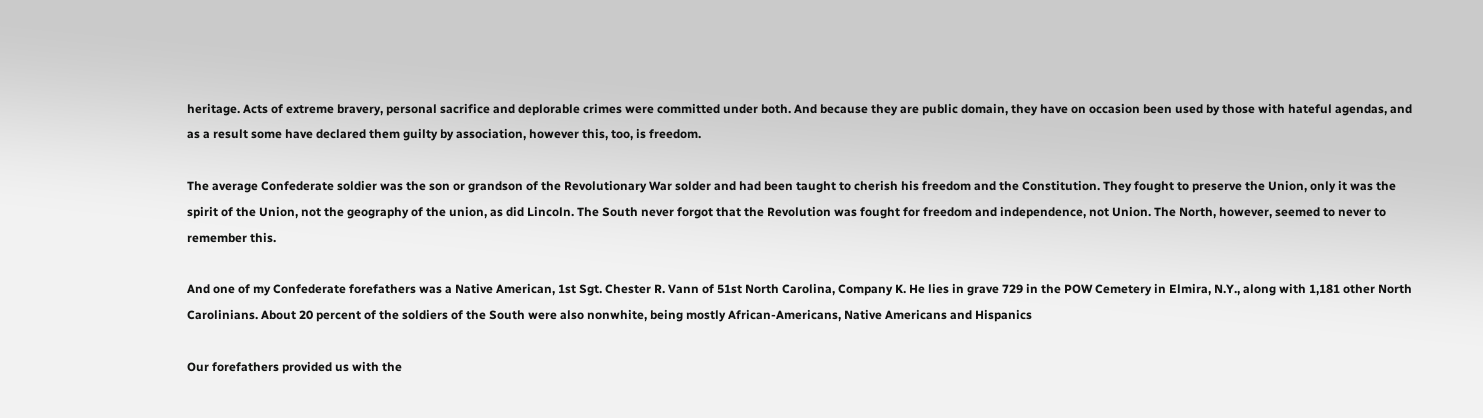heritage. Acts of extreme bravery, personal sacrifice and deplorable crimes were committed under both. And because they are public domain, they have on occasion been used by those with hateful agendas, and as a result some have declared them guilty by association, however this, too, is freedom.

The average Confederate soldier was the son or grandson of the Revolutionary War solder and had been taught to cherish his freedom and the Constitution. They fought to preserve the Union, only it was the spirit of the Union, not the geography of the union, as did Lincoln. The South never forgot that the Revolution was fought for freedom and independence, not Union. The North, however, seemed to never to remember this.

And one of my Confederate forefathers was a Native American, 1st Sgt. Chester R. Vann of 51st North Carolina, Company K. He lies in grave 729 in the POW Cemetery in Elmira, N.Y., along with 1,181 other North Carolinians. About 20 percent of the soldiers of the South were also nonwhite, being mostly African-Americans, Native Americans and Hispanics

Our forefathers provided us with the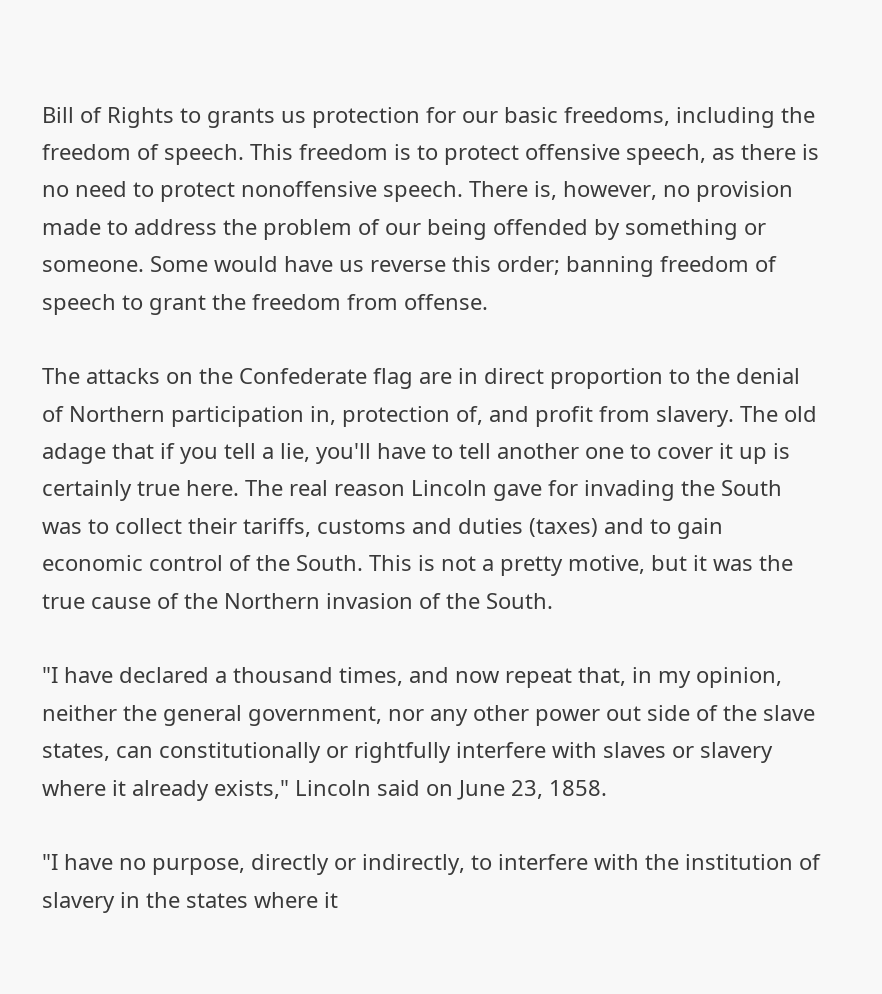Bill of Rights to grants us protection for our basic freedoms, including the freedom of speech. This freedom is to protect offensive speech, as there is no need to protect nonoffensive speech. There is, however, no provision made to address the problem of our being offended by something or someone. Some would have us reverse this order; banning freedom of speech to grant the freedom from offense.

The attacks on the Confederate flag are in direct proportion to the denial of Northern participation in, protection of, and profit from slavery. The old adage that if you tell a lie, you'll have to tell another one to cover it up is certainly true here. The real reason Lincoln gave for invading the South was to collect their tariffs, customs and duties (taxes) and to gain economic control of the South. This is not a pretty motive, but it was the true cause of the Northern invasion of the South.

"I have declared a thousand times, and now repeat that, in my opinion, neither the general government, nor any other power out side of the slave states, can constitutionally or rightfully interfere with slaves or slavery where it already exists," Lincoln said on June 23, 1858.

"I have no purpose, directly or indirectly, to interfere with the institution of slavery in the states where it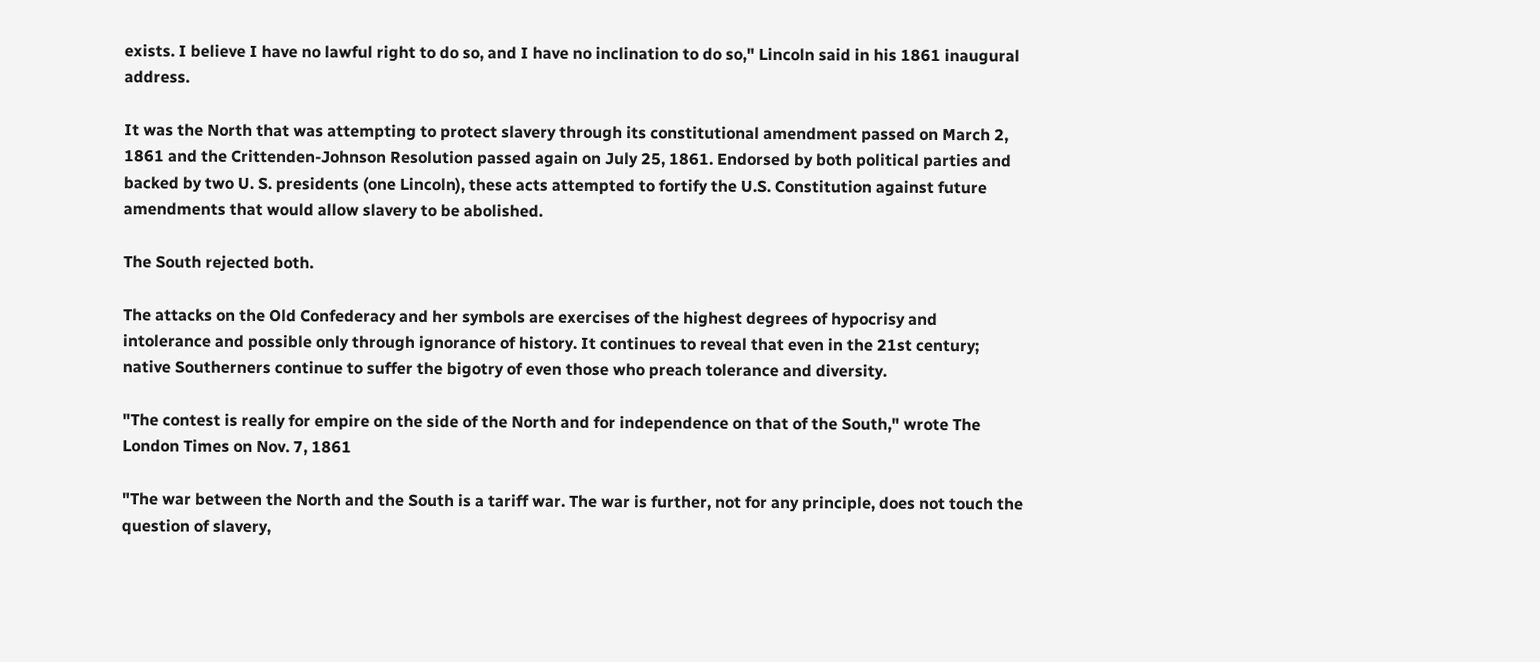exists. I believe I have no lawful right to do so, and I have no inclination to do so," Lincoln said in his 1861 inaugural address.

It was the North that was attempting to protect slavery through its constitutional amendment passed on March 2, 1861 and the Crittenden-Johnson Resolution passed again on July 25, 1861. Endorsed by both political parties and backed by two U. S. presidents (one Lincoln), these acts attempted to fortify the U.S. Constitution against future amendments that would allow slavery to be abolished.

The South rejected both.

The attacks on the Old Confederacy and her symbols are exercises of the highest degrees of hypocrisy and intolerance and possible only through ignorance of history. It continues to reveal that even in the 21st century; native Southerners continue to suffer the bigotry of even those who preach tolerance and diversity.

"The contest is really for empire on the side of the North and for independence on that of the South," wrote The London Times on Nov. 7, 1861

"The war between the North and the South is a tariff war. The war is further, not for any principle, does not touch the question of slavery,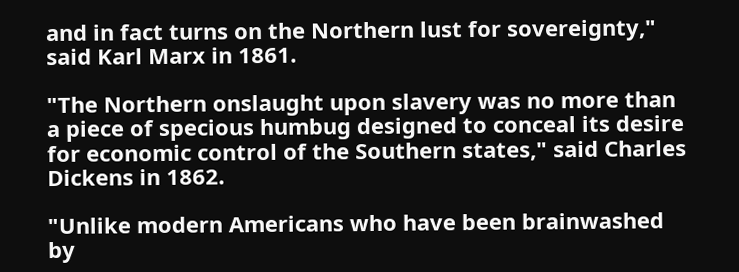and in fact turns on the Northern lust for sovereignty," said Karl Marx in 1861.

"The Northern onslaught upon slavery was no more than a piece of specious humbug designed to conceal its desire for economic control of the Southern states," said Charles Dickens in 1862.

"Unlike modern Americans who have been brainwashed by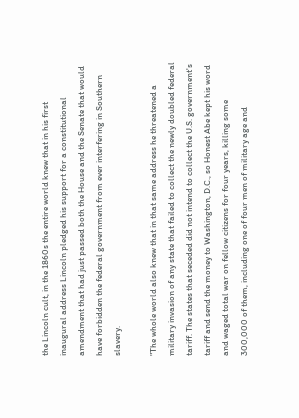the Lincoln cult, in the 1860s the entire world knew that in his first inaugural address Lincoln pledged his support for a constitutional amendment that had just passed both the House and the Senate that would have forbidden the federal government from ever interfering in Southern slavery.

"The whole world also knew that in that same address he threatened a military invasion of any state that failed to collect the newly doubled federal tariff. The states that seceded did not intend to collect the U.S. government's tariff and send the money to Washington, D.C., so Honest Abe kept his word and waged total war on fellow citizens for four years, killing some 300,000 of them, including one of four men of military age and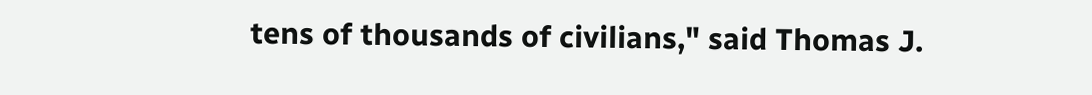tens of thousands of civilians," said Thomas J.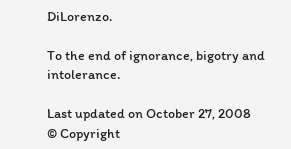DiLorenzo.

To the end of ignorance, bigotry and intolerance.

Last updated on October 27, 2008
© Copyright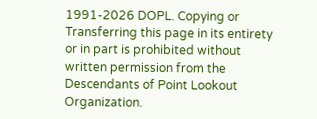1991-2026 DOPL. Copying or Transferring this page in its entirety or in part is prohibited without written permission from the Descendants of Point Lookout Organization.